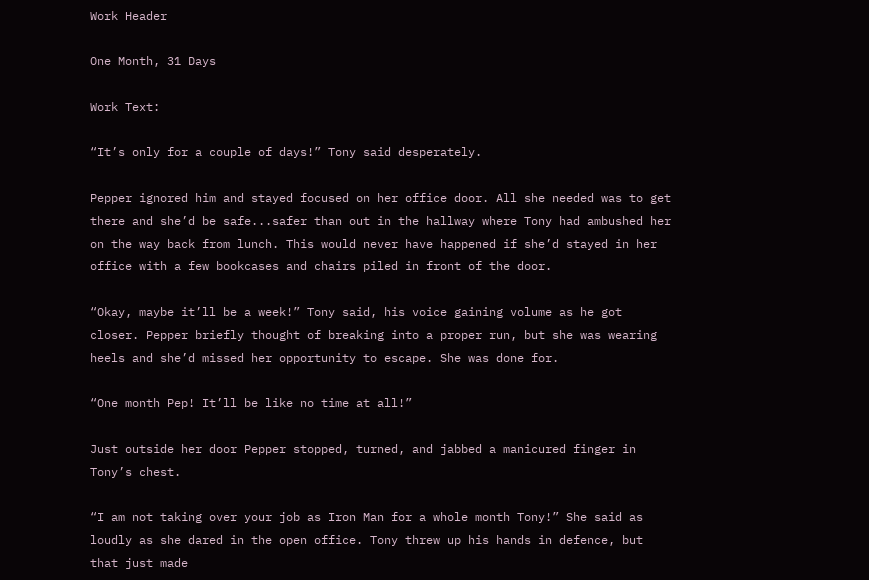Work Header

One Month, 31 Days

Work Text:

“It’s only for a couple of days!” Tony said desperately.

Pepper ignored him and stayed focused on her office door. All she needed was to get there and she’d be safe...safer than out in the hallway where Tony had ambushed her on the way back from lunch. This would never have happened if she’d stayed in her office with a few bookcases and chairs piled in front of the door.

“Okay, maybe it’ll be a week!” Tony said, his voice gaining volume as he got closer. Pepper briefly thought of breaking into a proper run, but she was wearing heels and she’d missed her opportunity to escape. She was done for.

“One month Pep! It’ll be like no time at all!”

Just outside her door Pepper stopped, turned, and jabbed a manicured finger in Tony’s chest.

“I am not taking over your job as Iron Man for a whole month Tony!” She said as loudly as she dared in the open office. Tony threw up his hands in defence, but that just made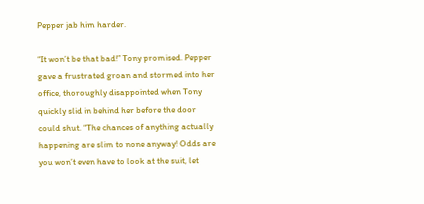Pepper jab him harder.

“It won’t be that bad!” Tony promised. Pepper gave a frustrated groan and stormed into her office, thoroughly disappointed when Tony quickly slid in behind her before the door could shut. “The chances of anything actually happening are slim to none anyway! Odds are you won’t even have to look at the suit, let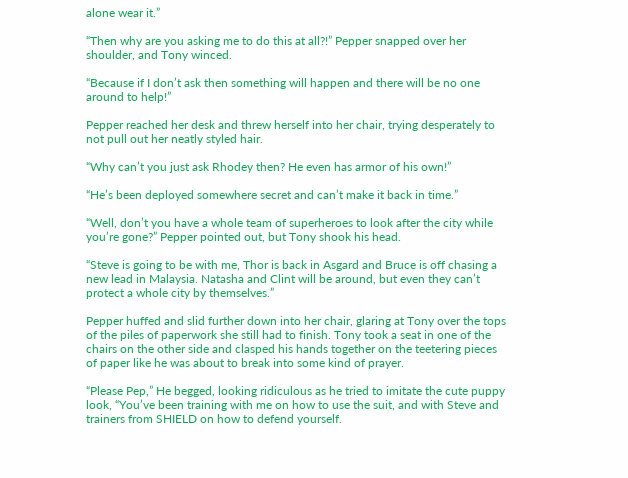alone wear it.”

“Then why are you asking me to do this at all?!” Pepper snapped over her shoulder, and Tony winced.

“Because if I don’t ask then something will happen and there will be no one around to help!”

Pepper reached her desk and threw herself into her chair, trying desperately to not pull out her neatly styled hair.

“Why can’t you just ask Rhodey then? He even has armor of his own!”

“He’s been deployed somewhere secret and can’t make it back in time.”

“Well, don’t you have a whole team of superheroes to look after the city while you’re gone?” Pepper pointed out, but Tony shook his head.

“Steve is going to be with me, Thor is back in Asgard and Bruce is off chasing a new lead in Malaysia. Natasha and Clint will be around, but even they can’t protect a whole city by themselves.”

Pepper huffed and slid further down into her chair, glaring at Tony over the tops of the piles of paperwork she still had to finish. Tony took a seat in one of the chairs on the other side and clasped his hands together on the teetering pieces of paper like he was about to break into some kind of prayer.

“Please Pep,” He begged, looking ridiculous as he tried to imitate the cute puppy look, “You’ve been training with me on how to use the suit, and with Steve and trainers from SHIELD on how to defend yourself.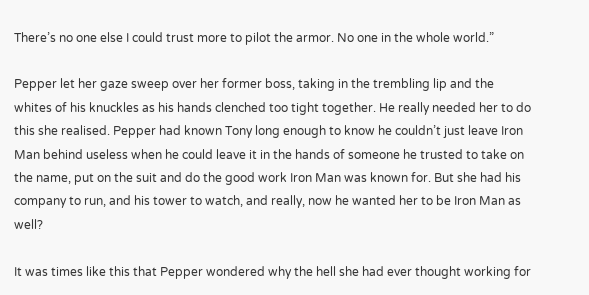There’s no one else I could trust more to pilot the armor. No one in the whole world.”

Pepper let her gaze sweep over her former boss, taking in the trembling lip and the whites of his knuckles as his hands clenched too tight together. He really needed her to do this she realised. Pepper had known Tony long enough to know he couldn’t just leave Iron Man behind useless when he could leave it in the hands of someone he trusted to take on the name, put on the suit and do the good work Iron Man was known for. But she had his company to run, and his tower to watch, and really, now he wanted her to be Iron Man as well?

It was times like this that Pepper wondered why the hell she had ever thought working for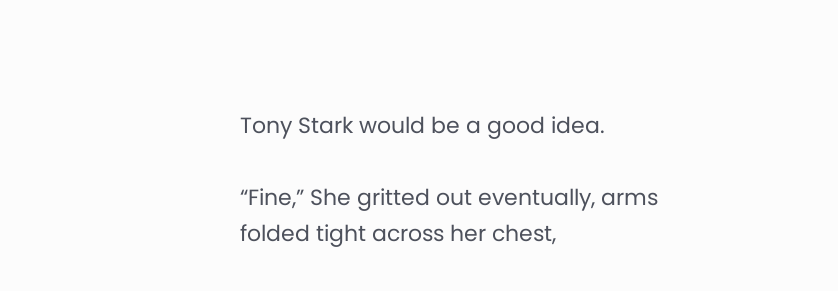Tony Stark would be a good idea.

“Fine,” She gritted out eventually, arms folded tight across her chest,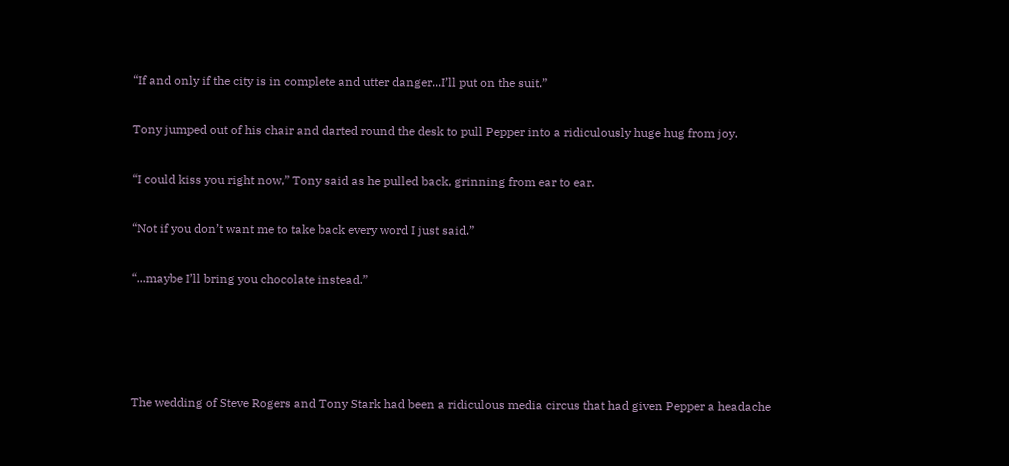“If and only if the city is in complete and utter danger...I’ll put on the suit.”

Tony jumped out of his chair and darted round the desk to pull Pepper into a ridiculously huge hug from joy.

“I could kiss you right now,” Tony said as he pulled back, grinning from ear to ear.

“Not if you don’t want me to take back every word I just said.”

“...maybe I’ll bring you chocolate instead.”




The wedding of Steve Rogers and Tony Stark had been a ridiculous media circus that had given Pepper a headache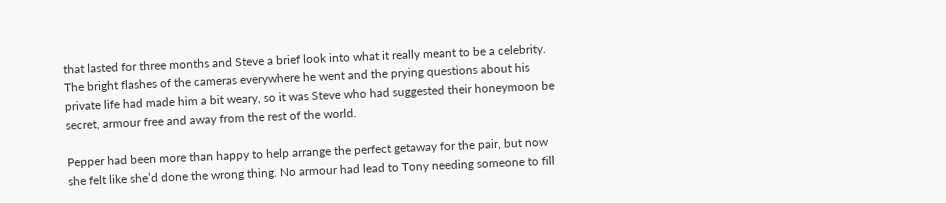that lasted for three months and Steve a brief look into what it really meant to be a celebrity. The bright flashes of the cameras everywhere he went and the prying questions about his private life had made him a bit weary, so it was Steve who had suggested their honeymoon be secret, armour free and away from the rest of the world.

Pepper had been more than happy to help arrange the perfect getaway for the pair, but now she felt like she’d done the wrong thing. No armour had lead to Tony needing someone to fill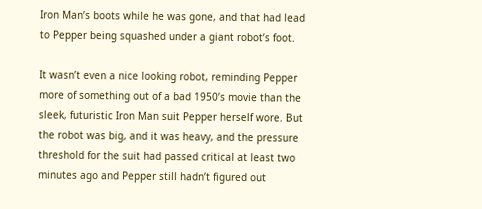Iron Man’s boots while he was gone, and that had lead to Pepper being squashed under a giant robot’s foot.

It wasn’t even a nice looking robot, reminding Pepper more of something out of a bad 1950’s movie than the sleek, futuristic Iron Man suit Pepper herself wore. But the robot was big, and it was heavy, and the pressure threshold for the suit had passed critical at least two minutes ago and Pepper still hadn’t figured out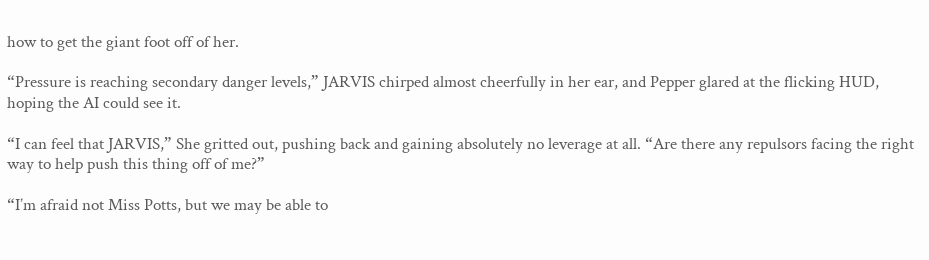how to get the giant foot off of her.

“Pressure is reaching secondary danger levels,” JARVIS chirped almost cheerfully in her ear, and Pepper glared at the flicking HUD, hoping the AI could see it.

“I can feel that JARVIS,” She gritted out, pushing back and gaining absolutely no leverage at all. “Are there any repulsors facing the right way to help push this thing off of me?”

“I’m afraid not Miss Potts, but we may be able to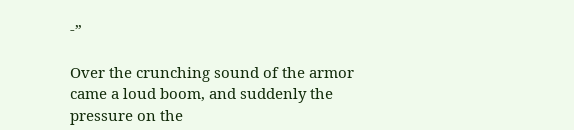-”

Over the crunching sound of the armor came a loud boom, and suddenly the pressure on the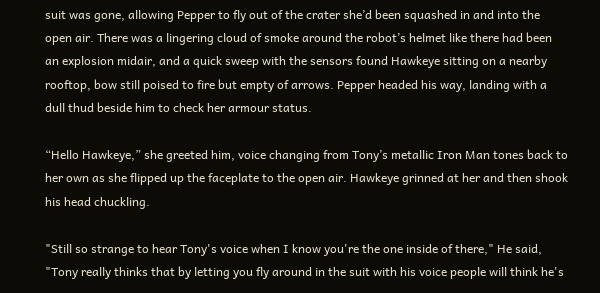suit was gone, allowing Pepper to fly out of the crater she’d been squashed in and into the open air. There was a lingering cloud of smoke around the robot’s helmet like there had been an explosion midair, and a quick sweep with the sensors found Hawkeye sitting on a nearby rooftop, bow still poised to fire but empty of arrows. Pepper headed his way, landing with a dull thud beside him to check her armour status.

“Hello Hawkeye,” she greeted him, voice changing from Tony’s metallic Iron Man tones back to her own as she flipped up the faceplate to the open air. Hawkeye grinned at her and then shook his head chuckling.

"Still so strange to hear Tony's voice when I know you're the one inside of there," He said, "Tony really thinks that by letting you fly around in the suit with his voice people will think he's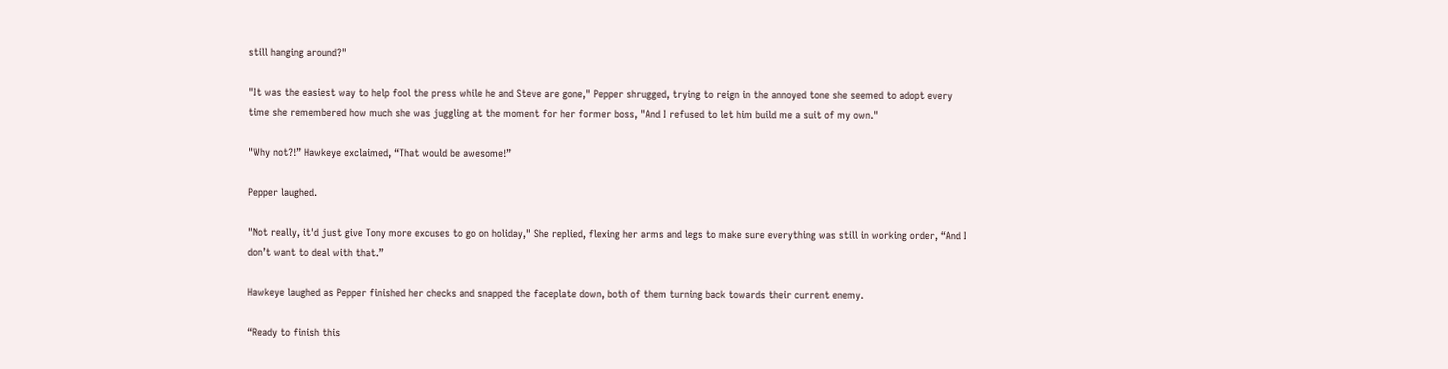still hanging around?"

"It was the easiest way to help fool the press while he and Steve are gone," Pepper shrugged, trying to reign in the annoyed tone she seemed to adopt every time she remembered how much she was juggling at the moment for her former boss, "And I refused to let him build me a suit of my own."

"Why not?!” Hawkeye exclaimed, “That would be awesome!”

Pepper laughed.

"Not really, it'd just give Tony more excuses to go on holiday," She replied, flexing her arms and legs to make sure everything was still in working order, “And I don’t want to deal with that.”

Hawkeye laughed as Pepper finished her checks and snapped the faceplate down, both of them turning back towards their current enemy.

“Ready to finish this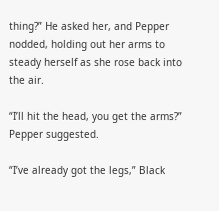thing?” He asked her, and Pepper nodded, holding out her arms to steady herself as she rose back into the air.

“I’ll hit the head, you get the arms?” Pepper suggested.

“I’ve already got the legs,” Black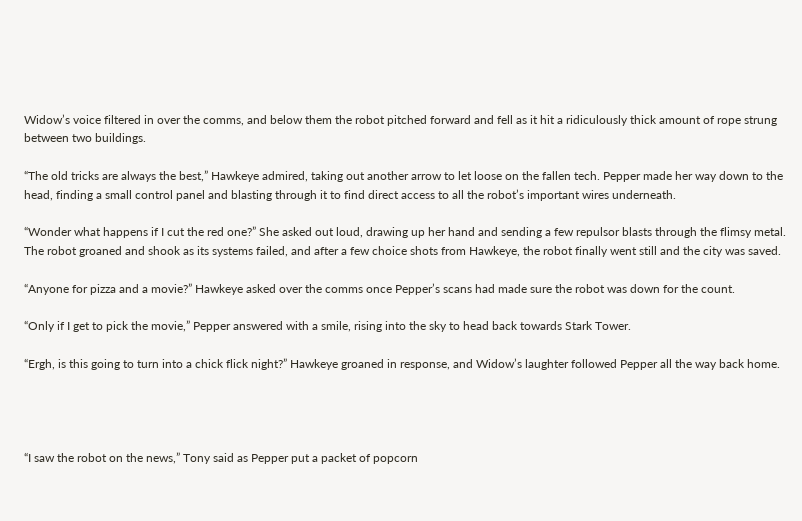Widow’s voice filtered in over the comms, and below them the robot pitched forward and fell as it hit a ridiculously thick amount of rope strung between two buildings.

“The old tricks are always the best,” Hawkeye admired, taking out another arrow to let loose on the fallen tech. Pepper made her way down to the head, finding a small control panel and blasting through it to find direct access to all the robot’s important wires underneath.

“Wonder what happens if I cut the red one?” She asked out loud, drawing up her hand and sending a few repulsor blasts through the flimsy metal. The robot groaned and shook as its systems failed, and after a few choice shots from Hawkeye, the robot finally went still and the city was saved.

“Anyone for pizza and a movie?” Hawkeye asked over the comms once Pepper’s scans had made sure the robot was down for the count.

“Only if I get to pick the movie,” Pepper answered with a smile, rising into the sky to head back towards Stark Tower.

“Ergh, is this going to turn into a chick flick night?” Hawkeye groaned in response, and Widow’s laughter followed Pepper all the way back home.




“I saw the robot on the news,” Tony said as Pepper put a packet of popcorn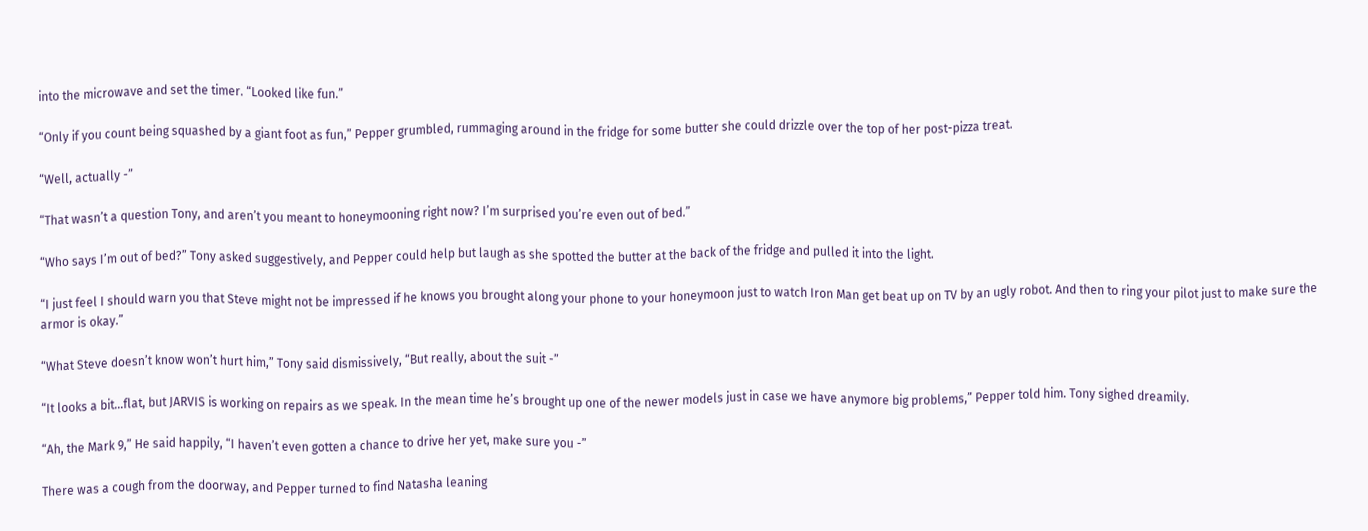into the microwave and set the timer. “Looked like fun.”

“Only if you count being squashed by a giant foot as fun,” Pepper grumbled, rummaging around in the fridge for some butter she could drizzle over the top of her post-pizza treat.

“Well, actually -”

“That wasn’t a question Tony, and aren’t you meant to honeymooning right now? I’m surprised you’re even out of bed.”

“Who says I’m out of bed?” Tony asked suggestively, and Pepper could help but laugh as she spotted the butter at the back of the fridge and pulled it into the light.

“I just feel I should warn you that Steve might not be impressed if he knows you brought along your phone to your honeymoon just to watch Iron Man get beat up on TV by an ugly robot. And then to ring your pilot just to make sure the armor is okay.”

“What Steve doesn’t know won’t hurt him,” Tony said dismissively, “But really, about the suit -”

“It looks a bit...flat, but JARVIS is working on repairs as we speak. In the mean time he’s brought up one of the newer models just in case we have anymore big problems,” Pepper told him. Tony sighed dreamily.

“Ah, the Mark 9,” He said happily, “I haven’t even gotten a chance to drive her yet, make sure you -”

There was a cough from the doorway, and Pepper turned to find Natasha leaning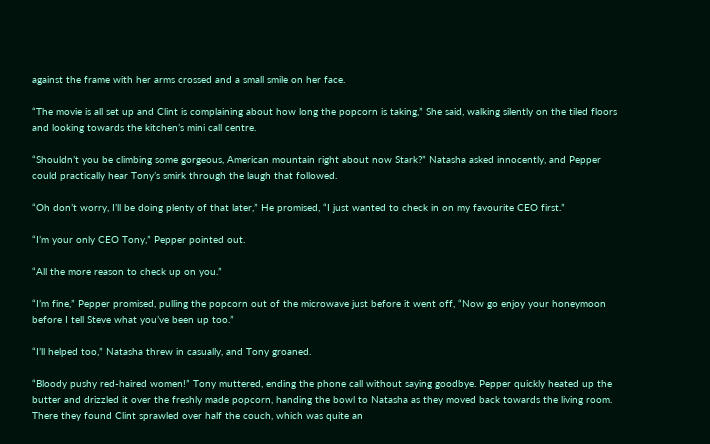against the frame with her arms crossed and a small smile on her face.

“The movie is all set up and Clint is complaining about how long the popcorn is taking,” She said, walking silently on the tiled floors and looking towards the kitchen’s mini call centre.

“Shouldn’t you be climbing some gorgeous, American mountain right about now Stark?” Natasha asked innocently, and Pepper could practically hear Tony’s smirk through the laugh that followed.

“Oh don’t worry, I’ll be doing plenty of that later,” He promised, “I just wanted to check in on my favourite CEO first.”

“I’m your only CEO Tony,” Pepper pointed out.

“All the more reason to check up on you.”

“I’m fine,” Pepper promised, pulling the popcorn out of the microwave just before it went off, “Now go enjoy your honeymoon before I tell Steve what you’ve been up too.”

“I’ll helped too,” Natasha threw in casually, and Tony groaned.

“Bloody pushy red-haired women!” Tony muttered, ending the phone call without saying goodbye. Pepper quickly heated up the butter and drizzled it over the freshly made popcorn, handing the bowl to Natasha as they moved back towards the living room. There they found Clint sprawled over half the couch, which was quite an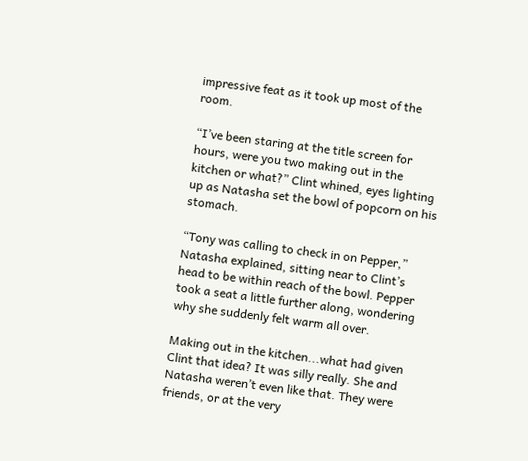impressive feat as it took up most of the room.

“I’ve been staring at the title screen for hours, were you two making out in the kitchen or what?” Clint whined, eyes lighting up as Natasha set the bowl of popcorn on his stomach.

“Tony was calling to check in on Pepper,” Natasha explained, sitting near to Clint’s head to be within reach of the bowl. Pepper took a seat a little further along, wondering why she suddenly felt warm all over.

Making out in the kitchen...what had given Clint that idea? It was silly really. She and Natasha weren’t even like that. They were friends, or at the very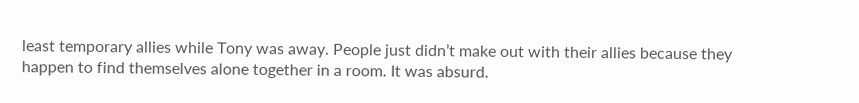least temporary allies while Tony was away. People just didn’t make out with their allies because they happen to find themselves alone together in a room. It was absurd.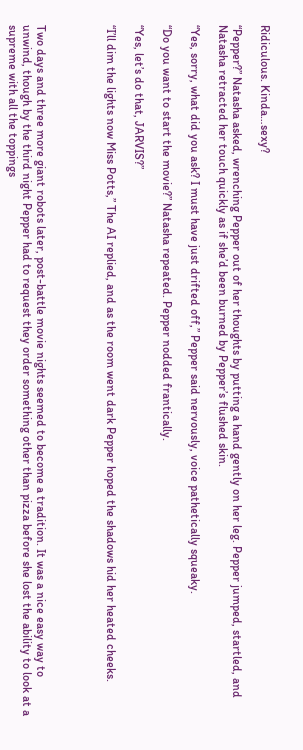Ridiculous. Kinda…sexy?

“Pepper?” Natasha asked, wrenching Pepper out of her thoughts by putting a hand gently on her leg. Pepper jumped, startled, and Natasha retracted her touch quickly as if she’d been burned by Pepper’s flushed skin.

“Yes, sorry, what did you ask? I must have just drifted off,” Pepper said nervously, voice pathetically squeaky.

“Do you want to start the movie?” Natasha repeated. Pepper nodded frantically.

“Yes, let’s do that, JARVIS?”

“I’ll dim the lights now Miss Potts,” The AI replied, and as the room went dark Pepper hoped the shadows hid her heated cheeks.




Two days and three more giant robots later, post-battle movie nights seemed to become a tradition. It was a nice easy way to unwind, though by the third night Pepper had to request they order something other than pizza before she lost the ability to look at a supreme with all the toppings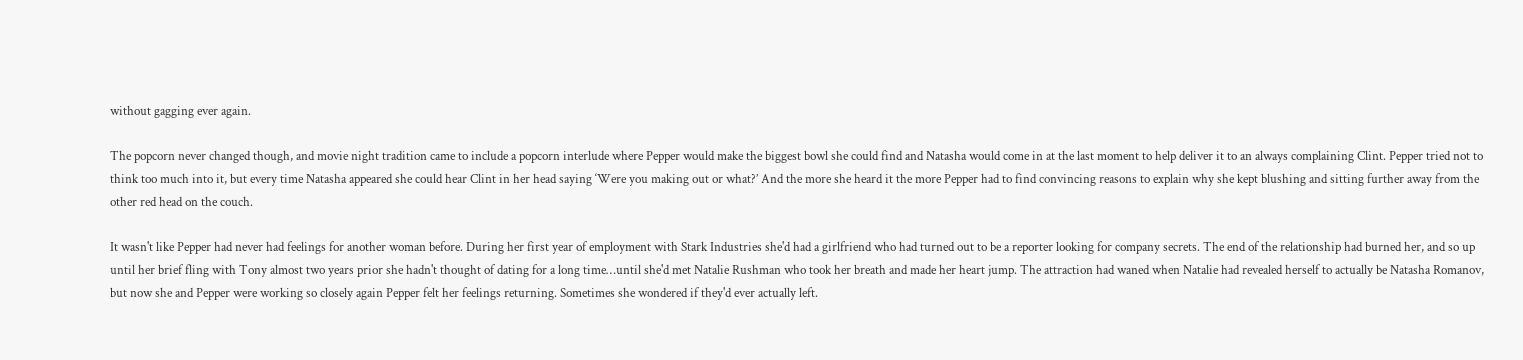without gagging ever again.

The popcorn never changed though, and movie night tradition came to include a popcorn interlude where Pepper would make the biggest bowl she could find and Natasha would come in at the last moment to help deliver it to an always complaining Clint. Pepper tried not to think too much into it, but every time Natasha appeared she could hear Clint in her head saying ‘Were you making out or what?’ And the more she heard it the more Pepper had to find convincing reasons to explain why she kept blushing and sitting further away from the other red head on the couch.

It wasn't like Pepper had never had feelings for another woman before. During her first year of employment with Stark Industries she'd had a girlfriend who had turned out to be a reporter looking for company secrets. The end of the relationship had burned her, and so up until her brief fling with Tony almost two years prior she hadn't thought of dating for a long time…until she'd met Natalie Rushman who took her breath and made her heart jump. The attraction had waned when Natalie had revealed herself to actually be Natasha Romanov, but now she and Pepper were working so closely again Pepper felt her feelings returning. Sometimes she wondered if they'd ever actually left.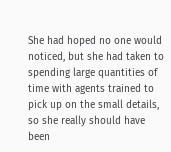She had hoped no one would noticed, but she had taken to spending large quantities of time with agents trained to pick up on the small details, so she really should have been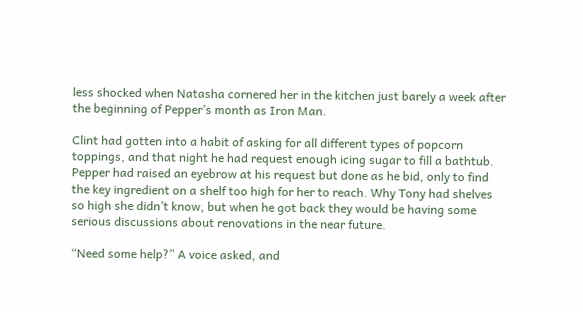less shocked when Natasha cornered her in the kitchen just barely a week after the beginning of Pepper’s month as Iron Man.

Clint had gotten into a habit of asking for all different types of popcorn toppings, and that night he had request enough icing sugar to fill a bathtub. Pepper had raised an eyebrow at his request but done as he bid, only to find the key ingredient on a shelf too high for her to reach. Why Tony had shelves so high she didn’t know, but when he got back they would be having some serious discussions about renovations in the near future.

“Need some help?” A voice asked, and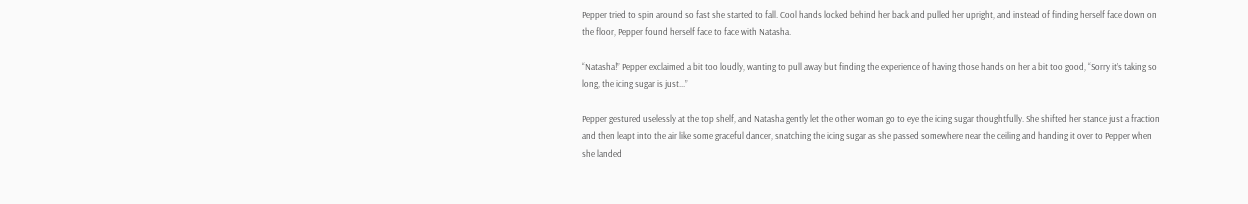Pepper tried to spin around so fast she started to fall. Cool hands locked behind her back and pulled her upright, and instead of finding herself face down on the floor, Pepper found herself face to face with Natasha.

“Natasha!” Pepper exclaimed a bit too loudly, wanting to pull away but finding the experience of having those hands on her a bit too good, “Sorry it’s taking so long, the icing sugar is just...”

Pepper gestured uselessly at the top shelf, and Natasha gently let the other woman go to eye the icing sugar thoughtfully. She shifted her stance just a fraction and then leapt into the air like some graceful dancer, snatching the icing sugar as she passed somewhere near the ceiling and handing it over to Pepper when she landed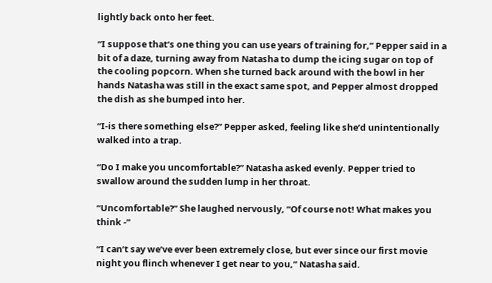lightly back onto her feet.

“I suppose that’s one thing you can use years of training for,” Pepper said in a bit of a daze, turning away from Natasha to dump the icing sugar on top of the cooling popcorn. When she turned back around with the bowl in her hands Natasha was still in the exact same spot, and Pepper almost dropped the dish as she bumped into her.

“I-is there something else?” Pepper asked, feeling like she’d unintentionally walked into a trap.

“Do I make you uncomfortable?” Natasha asked evenly. Pepper tried to swallow around the sudden lump in her throat.

“Uncomfortable?” She laughed nervously, “Of course not! What makes you think -”

“I can’t say we’ve ever been extremely close, but ever since our first movie night you flinch whenever I get near to you,” Natasha said.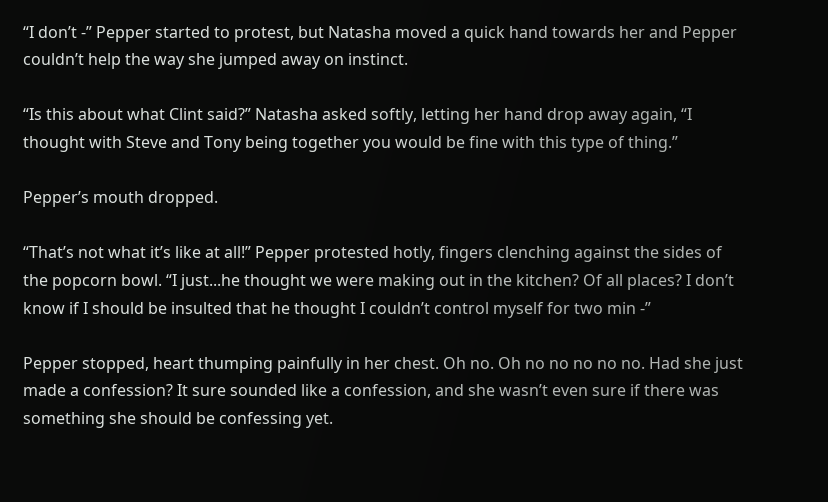“I don’t -” Pepper started to protest, but Natasha moved a quick hand towards her and Pepper couldn’t help the way she jumped away on instinct.

“Is this about what Clint said?” Natasha asked softly, letting her hand drop away again, “I thought with Steve and Tony being together you would be fine with this type of thing.”

Pepper’s mouth dropped.

“That’s not what it’s like at all!” Pepper protested hotly, fingers clenching against the sides of the popcorn bowl. “I just...he thought we were making out in the kitchen? Of all places? I don’t know if I should be insulted that he thought I couldn’t control myself for two min -”

Pepper stopped, heart thumping painfully in her chest. Oh no. Oh no no no no no. Had she just made a confession? It sure sounded like a confession, and she wasn’t even sure if there was something she should be confessing yet.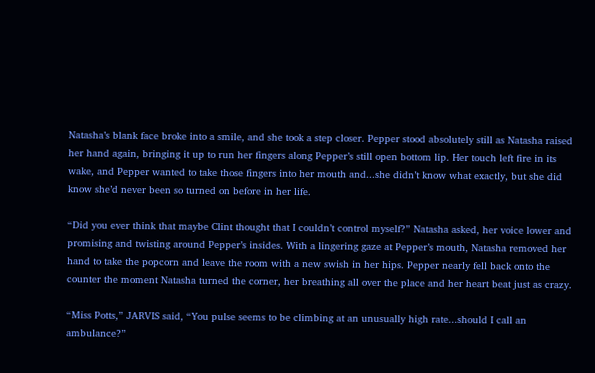Natasha’s blank face broke into a smile, and she took a step closer. Pepper stood absolutely still as Natasha raised her hand again, bringing it up to run her fingers along Pepper’s still open bottom lip. Her touch left fire in its wake, and Pepper wanted to take those fingers into her mouth and...she didn’t know what exactly, but she did know she’d never been so turned on before in her life.

“Did you ever think that maybe Clint thought that I couldn’t control myself?” Natasha asked, her voice lower and promising and twisting around Pepper’s insides. With a lingering gaze at Pepper’s mouth, Natasha removed her hand to take the popcorn and leave the room with a new swish in her hips. Pepper nearly fell back onto the counter the moment Natasha turned the corner, her breathing all over the place and her heart beat just as crazy.

“Miss Potts,” JARVIS said, “You pulse seems to be climbing at an unusually high rate...should I call an ambulance?”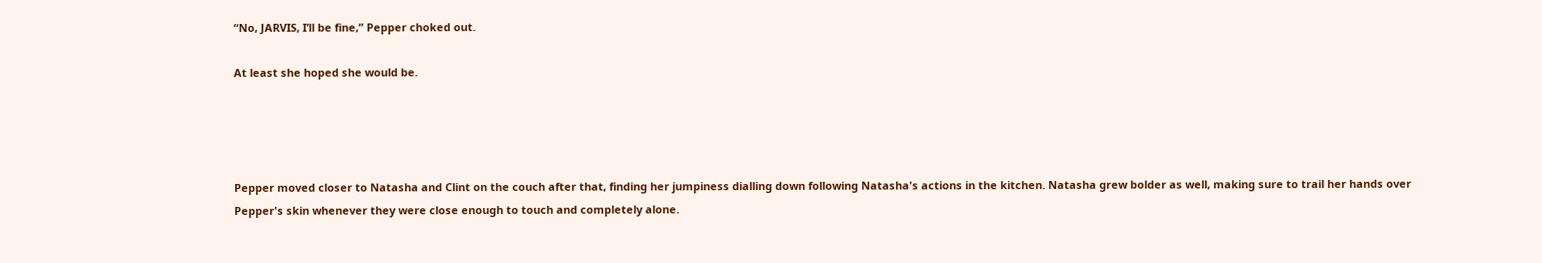“No, JARVIS, I’ll be fine,” Pepper choked out.

At least she hoped she would be.




Pepper moved closer to Natasha and Clint on the couch after that, finding her jumpiness dialling down following Natasha's actions in the kitchen. Natasha grew bolder as well, making sure to trail her hands over Pepper's skin whenever they were close enough to touch and completely alone.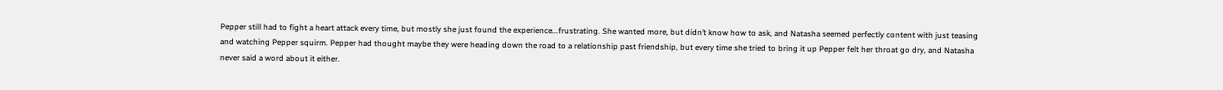Pepper still had to fight a heart attack every time, but mostly she just found the experience...frustrating. She wanted more, but didn’t know how to ask, and Natasha seemed perfectly content with just teasing and watching Pepper squirm. Pepper had thought maybe they were heading down the road to a relationship past friendship, but every time she tried to bring it up Pepper felt her throat go dry, and Natasha never said a word about it either.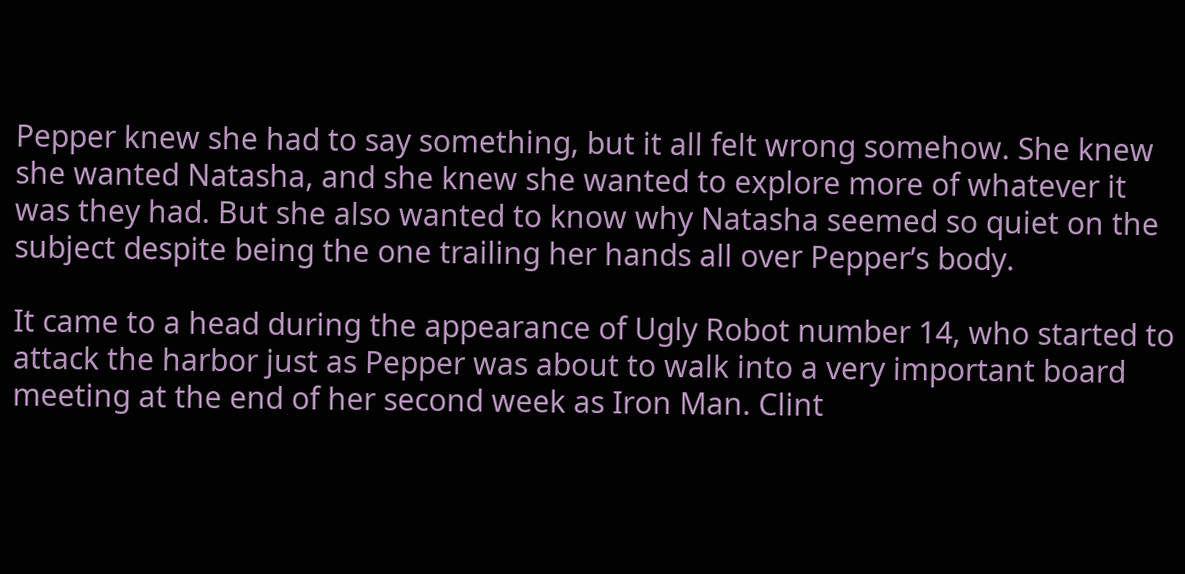Pepper knew she had to say something, but it all felt wrong somehow. She knew she wanted Natasha, and she knew she wanted to explore more of whatever it was they had. But she also wanted to know why Natasha seemed so quiet on the subject despite being the one trailing her hands all over Pepper’s body.

It came to a head during the appearance of Ugly Robot number 14, who started to attack the harbor just as Pepper was about to walk into a very important board meeting at the end of her second week as Iron Man. Clint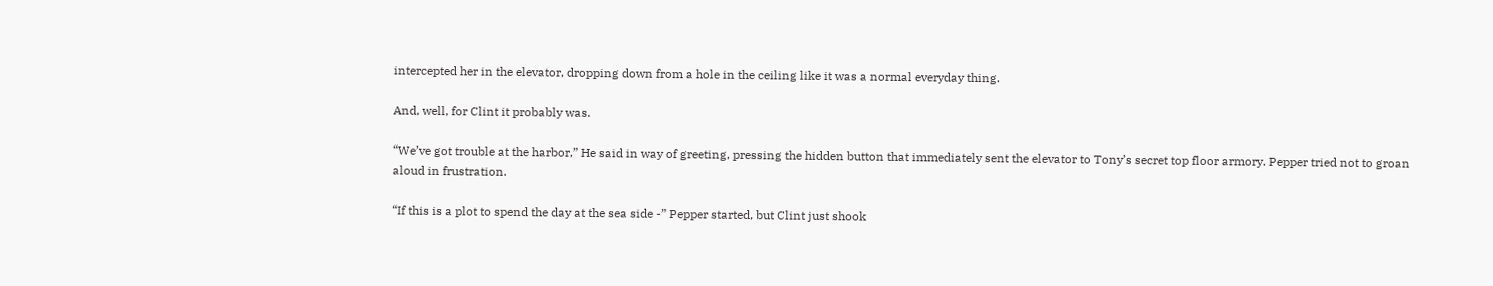intercepted her in the elevator, dropping down from a hole in the ceiling like it was a normal everyday thing.

And, well, for Clint it probably was.

“We’ve got trouble at the harbor,” He said in way of greeting, pressing the hidden button that immediately sent the elevator to Tony’s secret top floor armory. Pepper tried not to groan aloud in frustration.

“If this is a plot to spend the day at the sea side -” Pepper started, but Clint just shook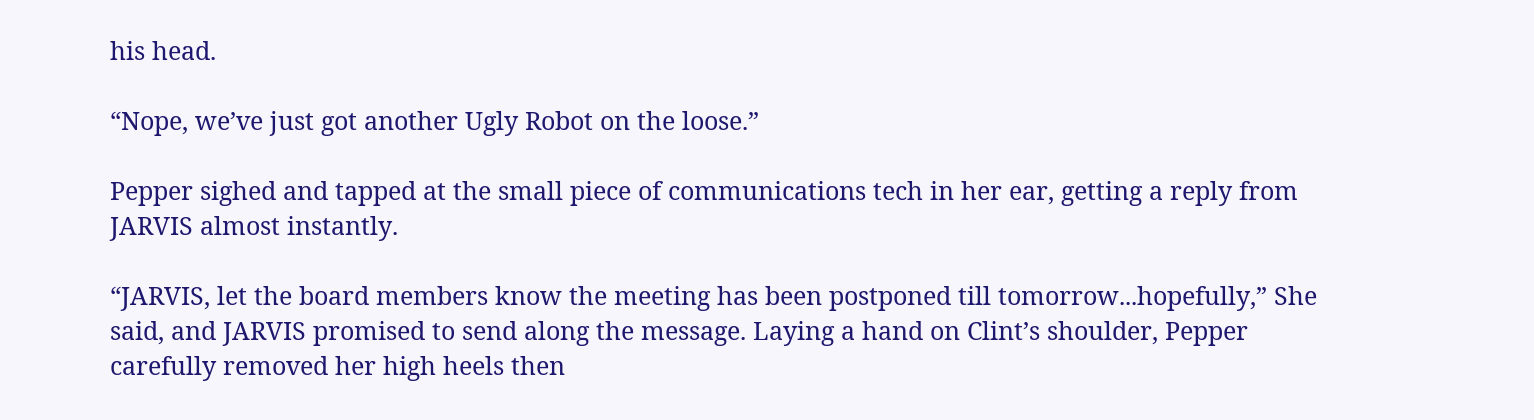his head.

“Nope, we’ve just got another Ugly Robot on the loose.”

Pepper sighed and tapped at the small piece of communications tech in her ear, getting a reply from JARVIS almost instantly.

“JARVIS, let the board members know the meeting has been postponed till tomorrow...hopefully,” She said, and JARVIS promised to send along the message. Laying a hand on Clint’s shoulder, Pepper carefully removed her high heels then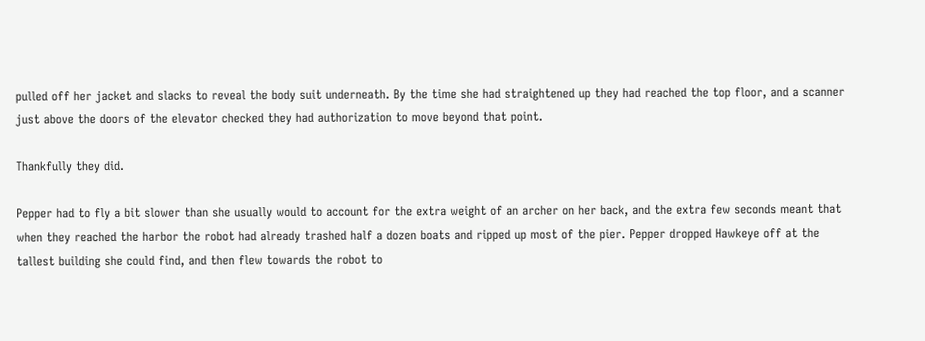pulled off her jacket and slacks to reveal the body suit underneath. By the time she had straightened up they had reached the top floor, and a scanner just above the doors of the elevator checked they had authorization to move beyond that point.

Thankfully they did.

Pepper had to fly a bit slower than she usually would to account for the extra weight of an archer on her back, and the extra few seconds meant that when they reached the harbor the robot had already trashed half a dozen boats and ripped up most of the pier. Pepper dropped Hawkeye off at the tallest building she could find, and then flew towards the robot to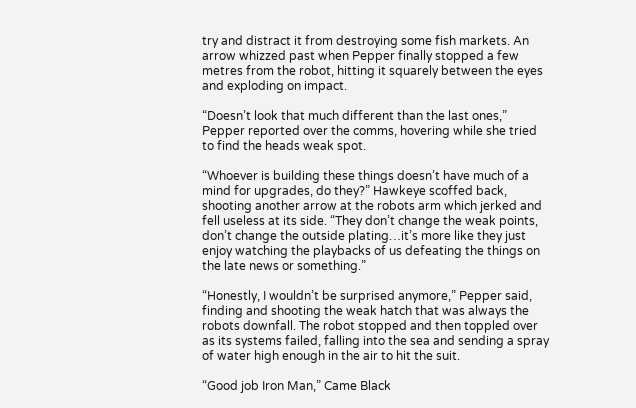try and distract it from destroying some fish markets. An arrow whizzed past when Pepper finally stopped a few metres from the robot, hitting it squarely between the eyes and exploding on impact.

“Doesn’t look that much different than the last ones,” Pepper reported over the comms, hovering while she tried to find the heads weak spot.

“Whoever is building these things doesn’t have much of a mind for upgrades, do they?” Hawkeye scoffed back, shooting another arrow at the robots arm which jerked and fell useless at its side. “They don’t change the weak points, don’t change the outside plating…it’s more like they just enjoy watching the playbacks of us defeating the things on the late news or something.”

“Honestly, I wouldn’t be surprised anymore,” Pepper said, finding and shooting the weak hatch that was always the robots downfall. The robot stopped and then toppled over as its systems failed, falling into the sea and sending a spray of water high enough in the air to hit the suit.

“Good job Iron Man,” Came Black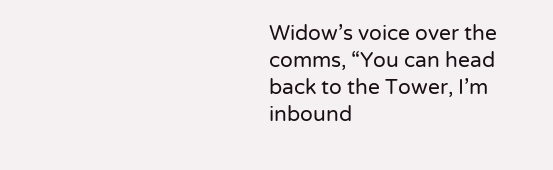Widow’s voice over the comms, “You can head back to the Tower, I’m inbound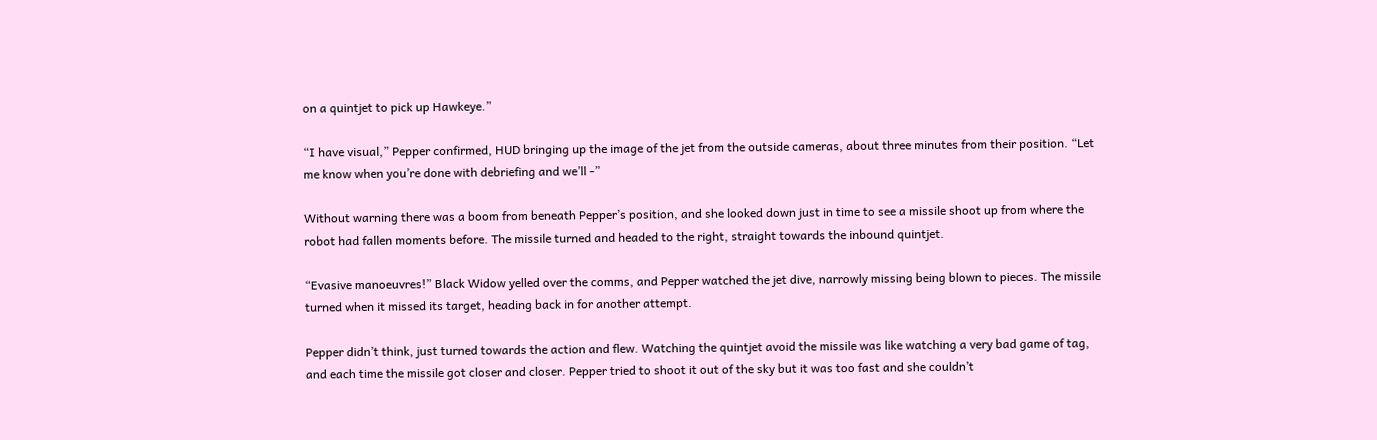on a quintjet to pick up Hawkeye.”

“I have visual,” Pepper confirmed, HUD bringing up the image of the jet from the outside cameras, about three minutes from their position. “Let me know when you’re done with debriefing and we’ll -”

Without warning there was a boom from beneath Pepper’s position, and she looked down just in time to see a missile shoot up from where the robot had fallen moments before. The missile turned and headed to the right, straight towards the inbound quintjet.

“Evasive manoeuvres!” Black Widow yelled over the comms, and Pepper watched the jet dive, narrowly missing being blown to pieces. The missile turned when it missed its target, heading back in for another attempt.

Pepper didn’t think, just turned towards the action and flew. Watching the quintjet avoid the missile was like watching a very bad game of tag, and each time the missile got closer and closer. Pepper tried to shoot it out of the sky but it was too fast and she couldn’t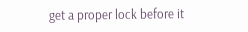get a proper lock before it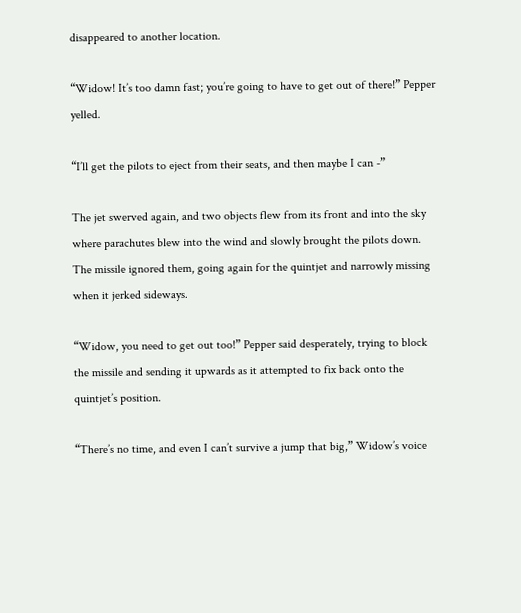disappeared to another location.

“Widow! It’s too damn fast; you’re going to have to get out of there!” Pepper yelled.

“I’ll get the pilots to eject from their seats, and then maybe I can -”

The jet swerved again, and two objects flew from its front and into the sky where parachutes blew into the wind and slowly brought the pilots down. The missile ignored them, going again for the quintjet and narrowly missing when it jerked sideways.

“Widow, you need to get out too!” Pepper said desperately, trying to block the missile and sending it upwards as it attempted to fix back onto the quintjet’s position.

“There’s no time, and even I can’t survive a jump that big,” Widow’s voice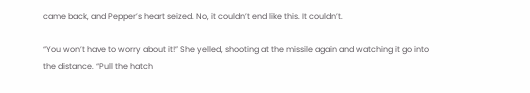came back, and Pepper’s heart seized. No, it couldn’t end like this. It couldn’t.

“You won’t have to worry about it!” She yelled, shooting at the missile again and watching it go into the distance. “Pull the hatch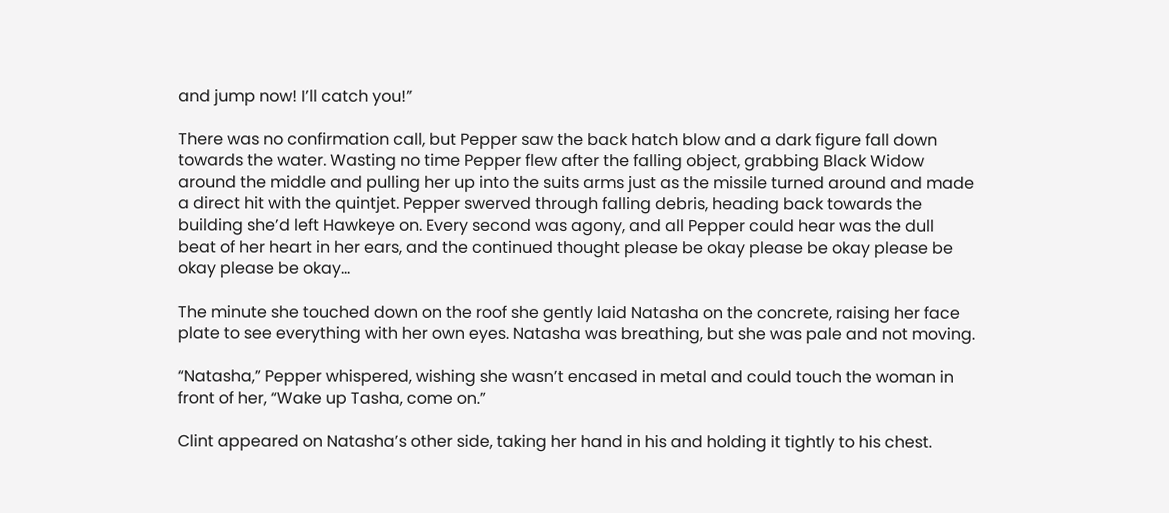and jump now! I’ll catch you!”

There was no confirmation call, but Pepper saw the back hatch blow and a dark figure fall down towards the water. Wasting no time Pepper flew after the falling object, grabbing Black Widow around the middle and pulling her up into the suits arms just as the missile turned around and made a direct hit with the quintjet. Pepper swerved through falling debris, heading back towards the building she’d left Hawkeye on. Every second was agony, and all Pepper could hear was the dull beat of her heart in her ears, and the continued thought please be okay please be okay please be okay please be okay…

The minute she touched down on the roof she gently laid Natasha on the concrete, raising her face plate to see everything with her own eyes. Natasha was breathing, but she was pale and not moving.

“Natasha,” Pepper whispered, wishing she wasn’t encased in metal and could touch the woman in front of her, “Wake up Tasha, come on.”

Clint appeared on Natasha’s other side, taking her hand in his and holding it tightly to his chest.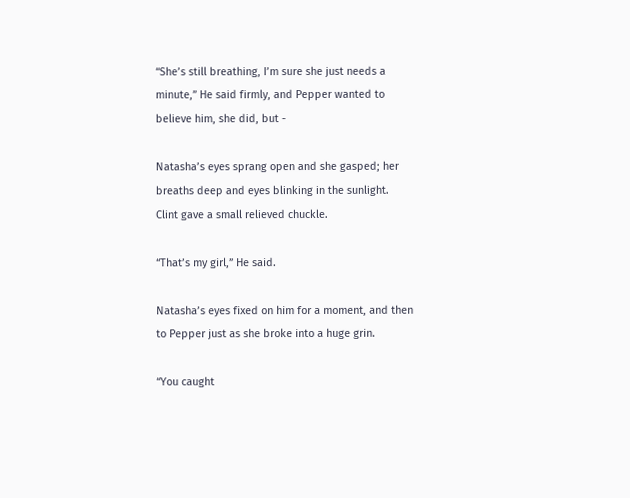“She’s still breathing, I’m sure she just needs a minute,” He said firmly, and Pepper wanted to believe him, she did, but -

Natasha’s eyes sprang open and she gasped; her breaths deep and eyes blinking in the sunlight. Clint gave a small relieved chuckle.

“That’s my girl,” He said.

Natasha’s eyes fixed on him for a moment, and then to Pepper just as she broke into a huge grin.

“You caught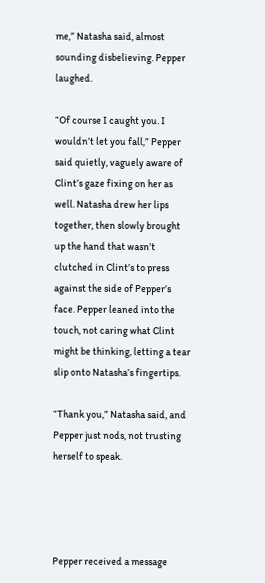me,” Natasha said, almost sounding disbelieving. Pepper laughed.

“Of course I caught you. I wouldn’t let you fall,” Pepper said quietly, vaguely aware of Clint’s gaze fixing on her as well. Natasha drew her lips together, then slowly brought up the hand that wasn’t clutched in Clint’s to press against the side of Pepper’s face. Pepper leaned into the touch, not caring what Clint might be thinking, letting a tear slip onto Natasha’s fingertips.

“Thank you,” Natasha said, and Pepper just nods, not trusting herself to speak.




Pepper received a message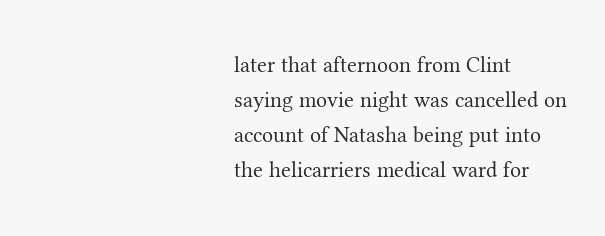later that afternoon from Clint saying movie night was cancelled on account of Natasha being put into the helicarriers medical ward for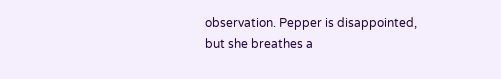observation. Pepper is disappointed, but she breathes a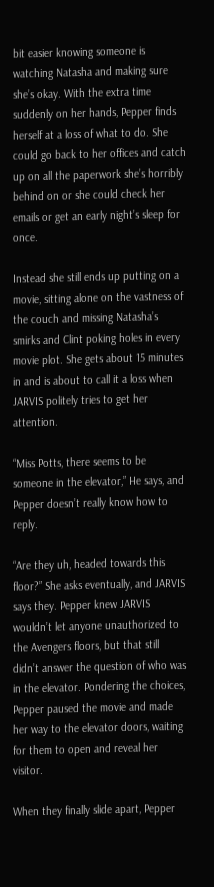bit easier knowing someone is watching Natasha and making sure she’s okay. With the extra time suddenly on her hands, Pepper finds herself at a loss of what to do. She could go back to her offices and catch up on all the paperwork she’s horribly behind on or she could check her emails or get an early night’s sleep for once.

Instead she still ends up putting on a movie, sitting alone on the vastness of the couch and missing Natasha’s smirks and Clint poking holes in every movie plot. She gets about 15 minutes in and is about to call it a loss when JARVIS politely tries to get her attention.

“Miss Potts, there seems to be someone in the elevator,” He says, and Pepper doesn’t really know how to reply.

“Are they uh, headed towards this floor?” She asks eventually, and JARVIS says they. Pepper knew JARVIS wouldn’t let anyone unauthorized to the Avengers floors, but that still didn’t answer the question of who was in the elevator. Pondering the choices, Pepper paused the movie and made her way to the elevator doors, waiting for them to open and reveal her visitor.

When they finally slide apart, Pepper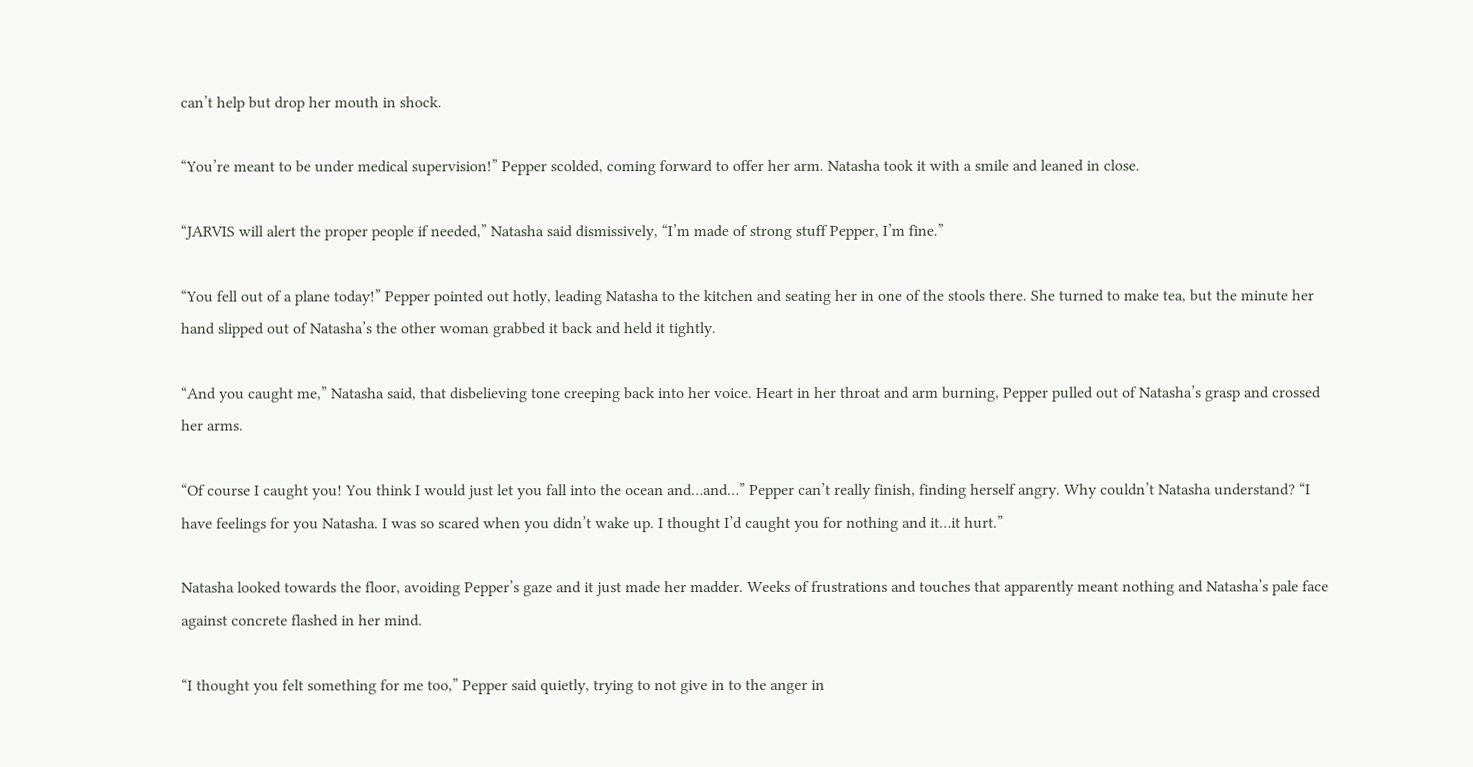can’t help but drop her mouth in shock.

“You’re meant to be under medical supervision!” Pepper scolded, coming forward to offer her arm. Natasha took it with a smile and leaned in close.

“JARVIS will alert the proper people if needed,” Natasha said dismissively, “I’m made of strong stuff Pepper, I’m fine.”

“You fell out of a plane today!” Pepper pointed out hotly, leading Natasha to the kitchen and seating her in one of the stools there. She turned to make tea, but the minute her hand slipped out of Natasha’s the other woman grabbed it back and held it tightly.

“And you caught me,” Natasha said, that disbelieving tone creeping back into her voice. Heart in her throat and arm burning, Pepper pulled out of Natasha’s grasp and crossed her arms.

“Of course I caught you! You think I would just let you fall into the ocean and…and…” Pepper can’t really finish, finding herself angry. Why couldn’t Natasha understand? “I have feelings for you Natasha. I was so scared when you didn’t wake up. I thought I’d caught you for nothing and it…it hurt.”

Natasha looked towards the floor, avoiding Pepper’s gaze and it just made her madder. Weeks of frustrations and touches that apparently meant nothing and Natasha’s pale face against concrete flashed in her mind.

“I thought you felt something for me too,” Pepper said quietly, trying to not give in to the anger in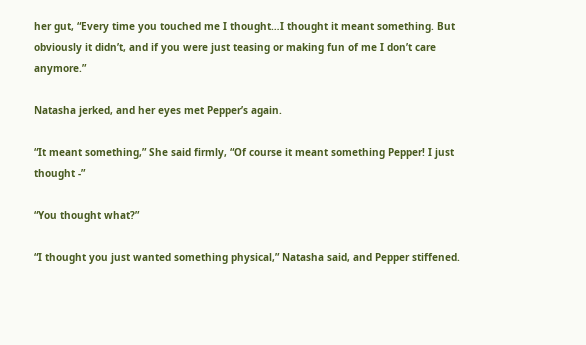her gut, “Every time you touched me I thought…I thought it meant something. But obviously it didn’t, and if you were just teasing or making fun of me I don’t care anymore.”

Natasha jerked, and her eyes met Pepper’s again.

“It meant something,” She said firmly, “Of course it meant something Pepper! I just thought -”

“You thought what?”

“I thought you just wanted something physical,” Natasha said, and Pepper stiffened.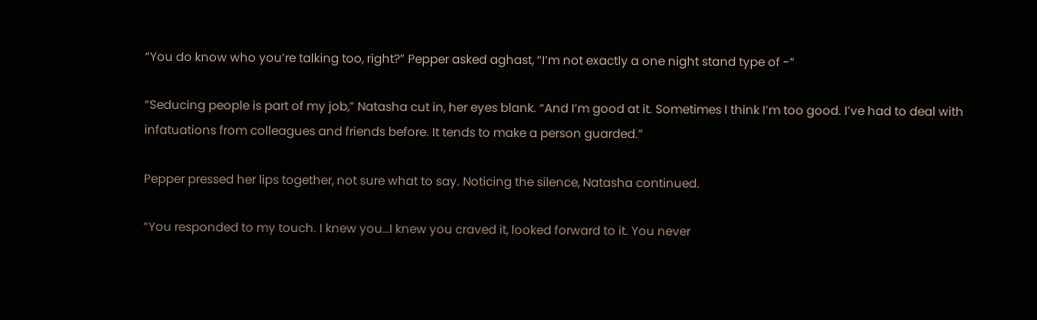“You do know who you’re talking too, right?” Pepper asked aghast, “I’m not exactly a one night stand type of -”

“Seducing people is part of my job,” Natasha cut in, her eyes blank. “And I’m good at it. Sometimes I think I’m too good. I’ve had to deal with infatuations from colleagues and friends before. It tends to make a person guarded.”

Pepper pressed her lips together, not sure what to say. Noticing the silence, Natasha continued.

“You responded to my touch. I knew you…I knew you craved it, looked forward to it. You never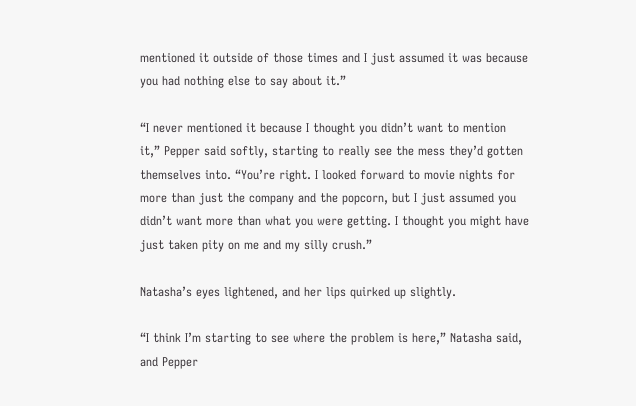mentioned it outside of those times and I just assumed it was because you had nothing else to say about it.”

“I never mentioned it because I thought you didn’t want to mention it,” Pepper said softly, starting to really see the mess they’d gotten themselves into. “You’re right. I looked forward to movie nights for more than just the company and the popcorn, but I just assumed you didn’t want more than what you were getting. I thought you might have just taken pity on me and my silly crush.”

Natasha’s eyes lightened, and her lips quirked up slightly.

“I think I’m starting to see where the problem is here,” Natasha said, and Pepper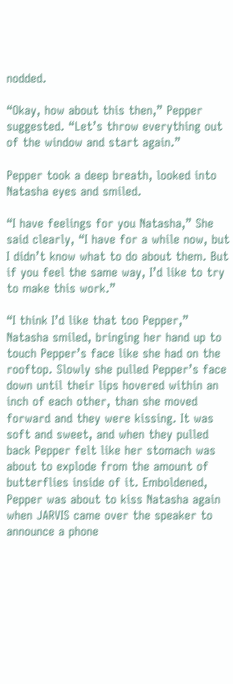nodded.

“Okay, how about this then,” Pepper suggested. “Let’s throw everything out of the window and start again.”

Pepper took a deep breath, looked into Natasha eyes and smiled.

“I have feelings for you Natasha,” She said clearly, “I have for a while now, but I didn’t know what to do about them. But if you feel the same way, I’d like to try to make this work.”

“I think I’d like that too Pepper,” Natasha smiled, bringing her hand up to touch Pepper’s face like she had on the rooftop. Slowly she pulled Pepper’s face down until their lips hovered within an inch of each other, than she moved forward and they were kissing. It was soft and sweet, and when they pulled back Pepper felt like her stomach was about to explode from the amount of butterflies inside of it. Emboldened, Pepper was about to kiss Natasha again when JARVIS came over the speaker to announce a phone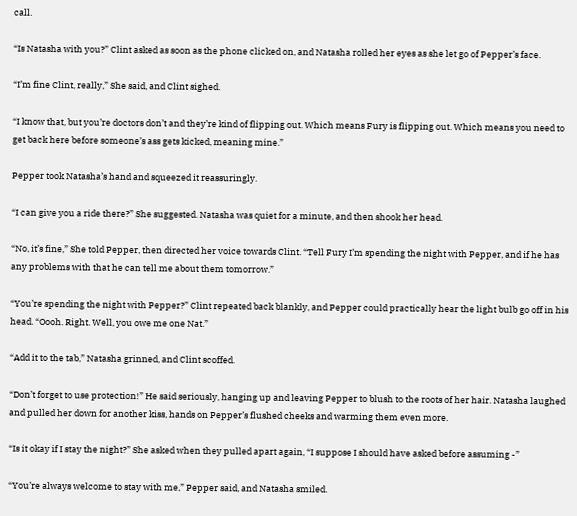call.

“Is Natasha with you?” Clint asked as soon as the phone clicked on, and Natasha rolled her eyes as she let go of Pepper’s face.

“I’m fine Clint, really,” She said, and Clint sighed.

“I know that, but you’re doctors don’t and they’re kind of flipping out. Which means Fury is flipping out. Which means you need to get back here before someone’s ass gets kicked, meaning mine.”

Pepper took Natasha’s hand and squeezed it reassuringly.

“I can give you a ride there?” She suggested. Natasha was quiet for a minute, and then shook her head.

“No, it’s fine,” She told Pepper, then directed her voice towards Clint. “Tell Fury I’m spending the night with Pepper, and if he has any problems with that he can tell me about them tomorrow.”

“You’re spending the night with Pepper?” Clint repeated back blankly, and Pepper could practically hear the light bulb go off in his head. “Oooh. Right. Well, you owe me one Nat.”

“Add it to the tab,” Natasha grinned, and Clint scoffed.

“Don’t forget to use protection!” He said seriously, hanging up and leaving Pepper to blush to the roots of her hair. Natasha laughed and pulled her down for another kiss, hands on Pepper’s flushed cheeks and warming them even more.

“Is it okay if I stay the night?” She asked when they pulled apart again, “I suppose I should have asked before assuming -”

“You’re always welcome to stay with me,” Pepper said, and Natasha smiled.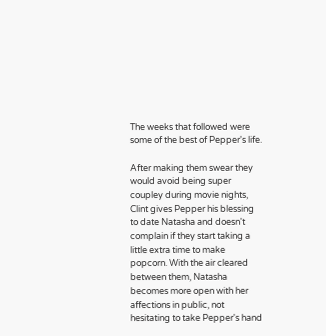The weeks that followed were some of the best of Pepper's life.

After making them swear they would avoid being super coupley during movie nights, Clint gives Pepper his blessing to date Natasha and doesn't complain if they start taking a little extra time to make popcorn. With the air cleared between them, Natasha becomes more open with her affections in public, not hesitating to take Pepper's hand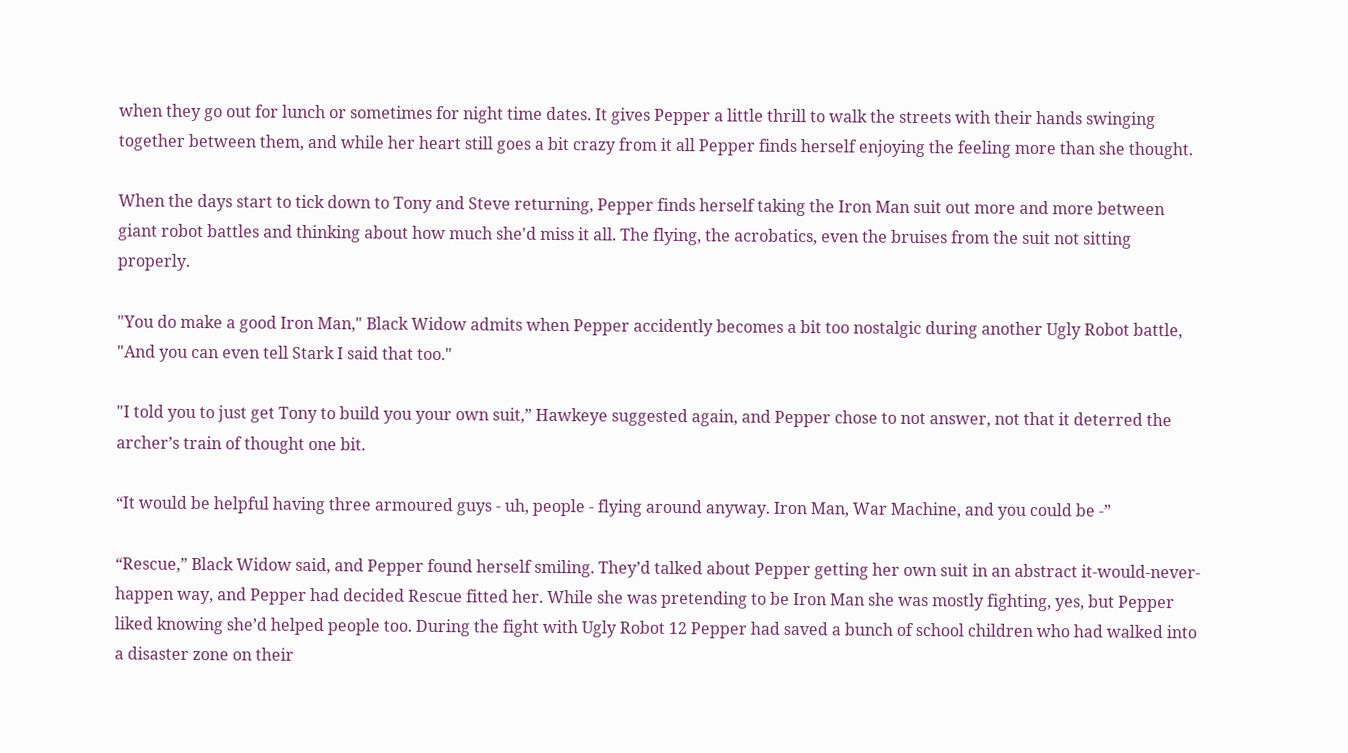when they go out for lunch or sometimes for night time dates. It gives Pepper a little thrill to walk the streets with their hands swinging together between them, and while her heart still goes a bit crazy from it all Pepper finds herself enjoying the feeling more than she thought.

When the days start to tick down to Tony and Steve returning, Pepper finds herself taking the Iron Man suit out more and more between giant robot battles and thinking about how much she'd miss it all. The flying, the acrobatics, even the bruises from the suit not sitting properly.

"You do make a good Iron Man," Black Widow admits when Pepper accidently becomes a bit too nostalgic during another Ugly Robot battle, "And you can even tell Stark I said that too."

"I told you to just get Tony to build you your own suit,” Hawkeye suggested again, and Pepper chose to not answer, not that it deterred the archer’s train of thought one bit.

“It would be helpful having three armoured guys - uh, people - flying around anyway. Iron Man, War Machine, and you could be -”

“Rescue,” Black Widow said, and Pepper found herself smiling. They’d talked about Pepper getting her own suit in an abstract it-would-never-happen way, and Pepper had decided Rescue fitted her. While she was pretending to be Iron Man she was mostly fighting, yes, but Pepper liked knowing she’d helped people too. During the fight with Ugly Robot 12 Pepper had saved a bunch of school children who had walked into a disaster zone on their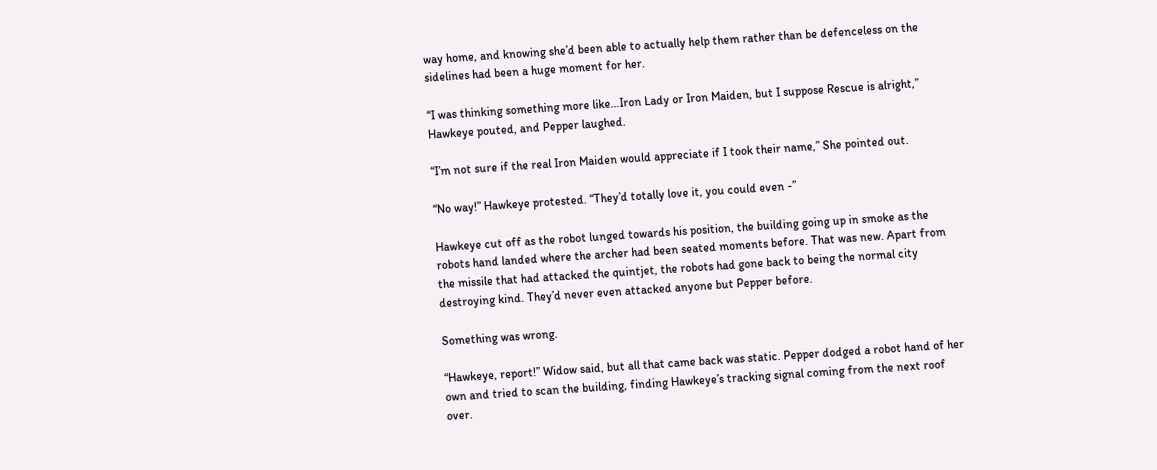way home, and knowing she’d been able to actually help them rather than be defenceless on the sidelines had been a huge moment for her.

“I was thinking something more like…Iron Lady or Iron Maiden, but I suppose Rescue is alright,” Hawkeye pouted, and Pepper laughed.

“I’m not sure if the real Iron Maiden would appreciate if I took their name,” She pointed out.

“No way!” Hawkeye protested. “They’d totally love it, you could even -”

Hawkeye cut off as the robot lunged towards his position, the building going up in smoke as the robots hand landed where the archer had been seated moments before. That was new. Apart from the missile that had attacked the quintjet, the robots had gone back to being the normal city destroying kind. They’d never even attacked anyone but Pepper before.

Something was wrong.

“Hawkeye, report!” Widow said, but all that came back was static. Pepper dodged a robot hand of her own and tried to scan the building, finding Hawkeye’s tracking signal coming from the next roof over.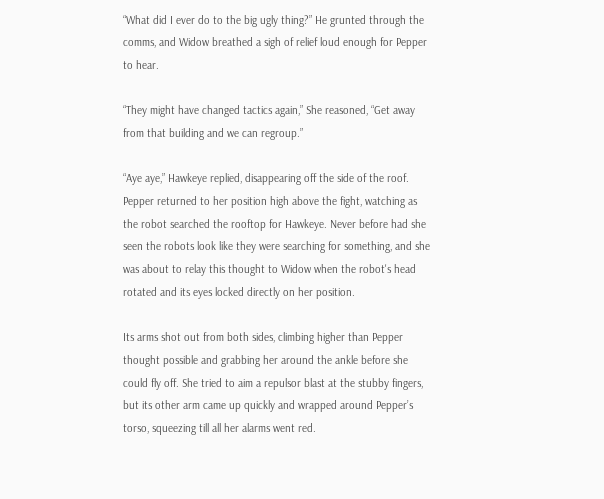“What did I ever do to the big ugly thing?” He grunted through the comms, and Widow breathed a sigh of relief loud enough for Pepper to hear.

“They might have changed tactics again,” She reasoned, “Get away from that building and we can regroup.”

“Aye aye,” Hawkeye replied, disappearing off the side of the roof. Pepper returned to her position high above the fight, watching as the robot searched the rooftop for Hawkeye. Never before had she seen the robots look like they were searching for something, and she was about to relay this thought to Widow when the robot's head rotated and its eyes locked directly on her position.

Its arms shot out from both sides, climbing higher than Pepper thought possible and grabbing her around the ankle before she could fly off. She tried to aim a repulsor blast at the stubby fingers, but its other arm came up quickly and wrapped around Pepper’s torso, squeezing till all her alarms went red.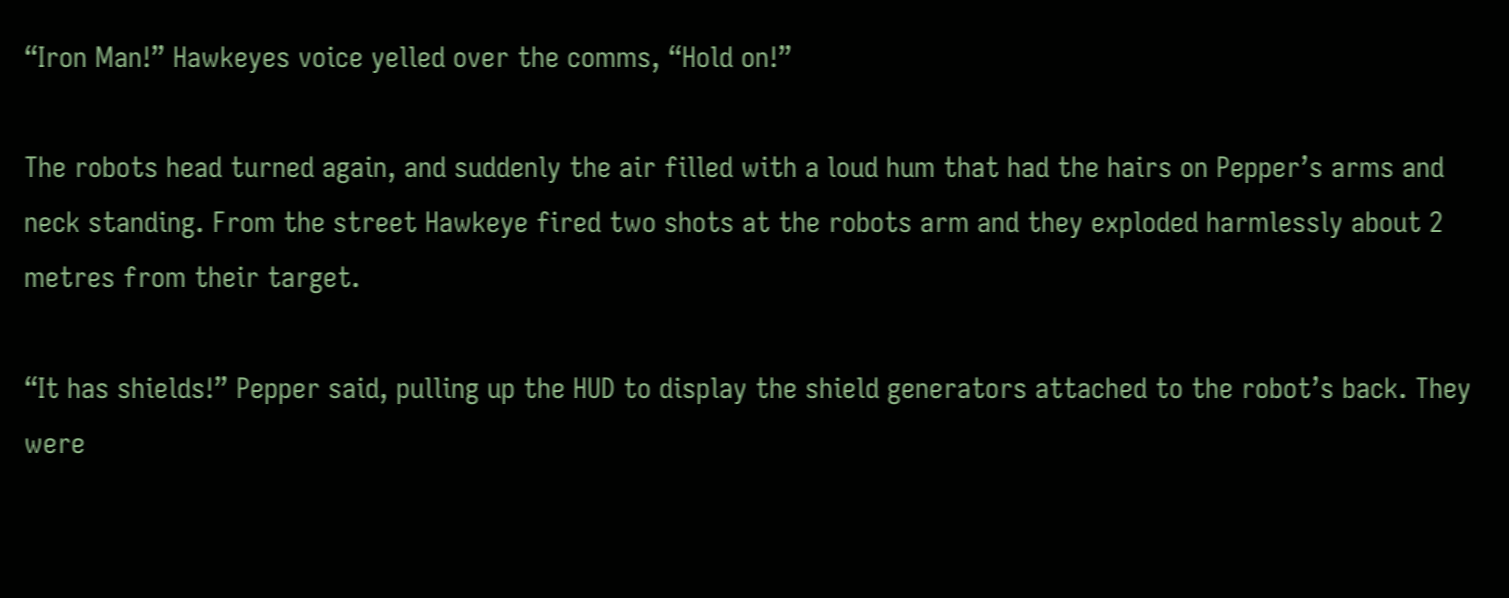“Iron Man!” Hawkeyes voice yelled over the comms, “Hold on!”

The robots head turned again, and suddenly the air filled with a loud hum that had the hairs on Pepper’s arms and neck standing. From the street Hawkeye fired two shots at the robots arm and they exploded harmlessly about 2 metres from their target.

“It has shields!” Pepper said, pulling up the HUD to display the shield generators attached to the robot’s back. They were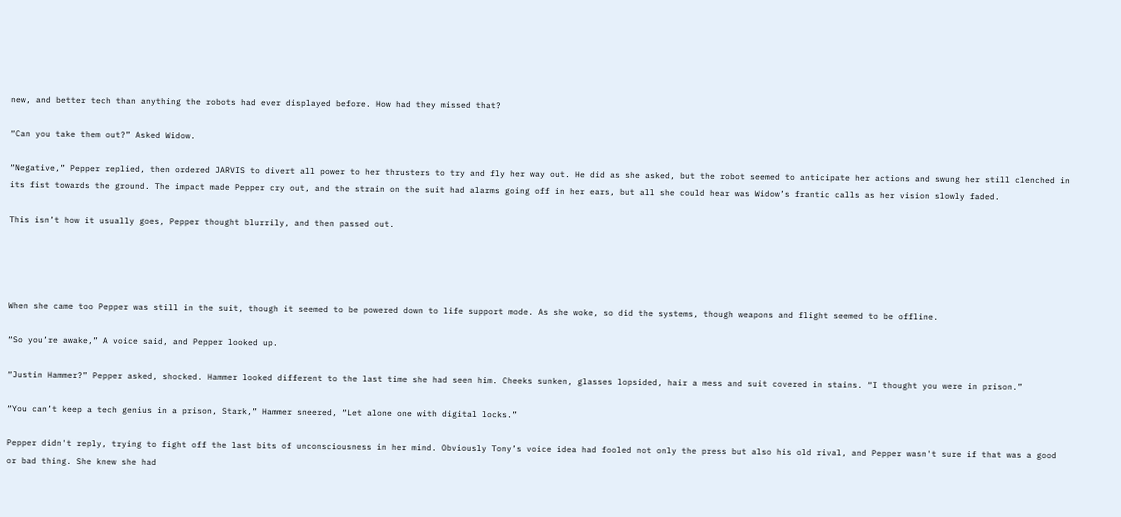new, and better tech than anything the robots had ever displayed before. How had they missed that?

“Can you take them out?” Asked Widow.

“Negative,” Pepper replied, then ordered JARVIS to divert all power to her thrusters to try and fly her way out. He did as she asked, but the robot seemed to anticipate her actions and swung her still clenched in its fist towards the ground. The impact made Pepper cry out, and the strain on the suit had alarms going off in her ears, but all she could hear was Widow’s frantic calls as her vision slowly faded.

This isn’t how it usually goes, Pepper thought blurrily, and then passed out.




When she came too Pepper was still in the suit, though it seemed to be powered down to life support mode. As she woke, so did the systems, though weapons and flight seemed to be offline.

“So you’re awake,” A voice said, and Pepper looked up.

“Justin Hammer?” Pepper asked, shocked. Hammer looked different to the last time she had seen him. Cheeks sunken, glasses lopsided, hair a mess and suit covered in stains. “I thought you were in prison.”

“You can’t keep a tech genius in a prison, Stark,” Hammer sneered, “Let alone one with digital locks.”

Pepper didn't reply, trying to fight off the last bits of unconsciousness in her mind. Obviously Tony’s voice idea had fooled not only the press but also his old rival, and Pepper wasn't sure if that was a good or bad thing. She knew she had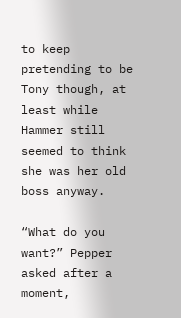to keep pretending to be Tony though, at least while Hammer still seemed to think she was her old boss anyway.

“What do you want?” Pepper asked after a moment,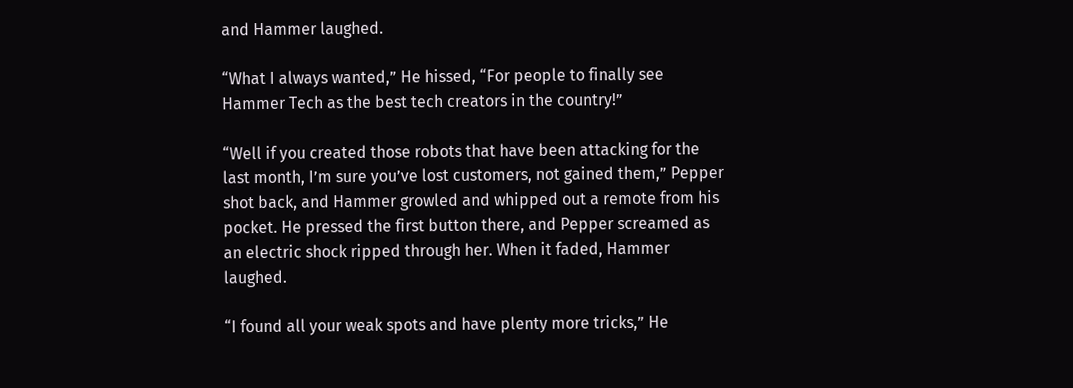and Hammer laughed.

“What I always wanted,” He hissed, “For people to finally see Hammer Tech as the best tech creators in the country!”

“Well if you created those robots that have been attacking for the last month, I’m sure you’ve lost customers, not gained them,” Pepper shot back, and Hammer growled and whipped out a remote from his pocket. He pressed the first button there, and Pepper screamed as an electric shock ripped through her. When it faded, Hammer laughed.

“I found all your weak spots and have plenty more tricks,” He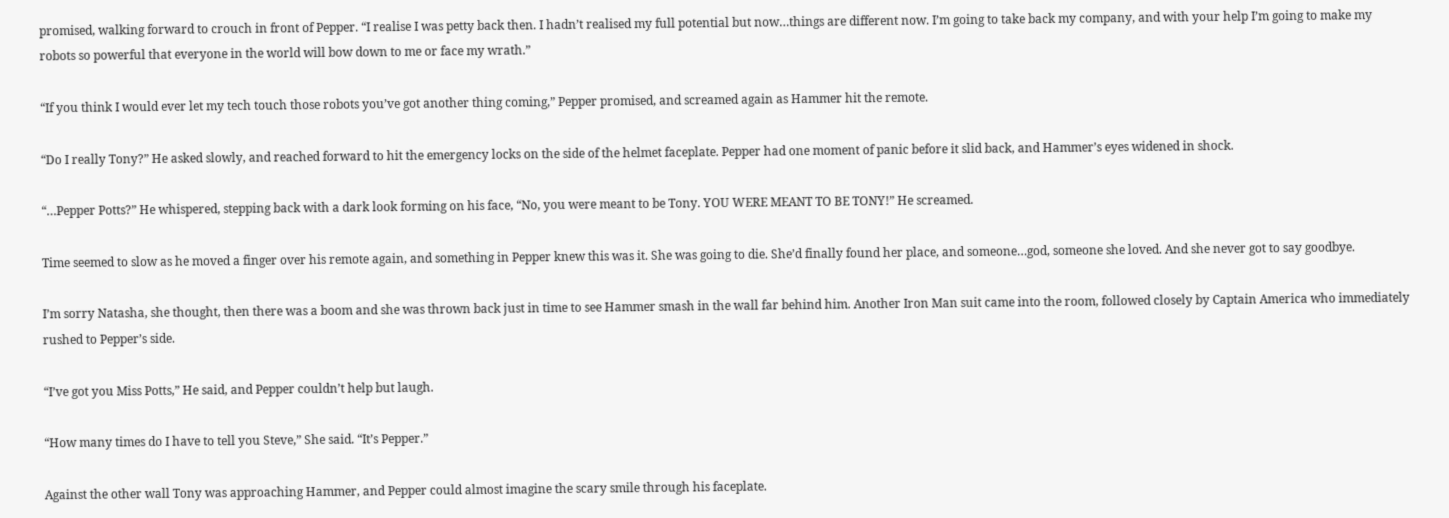promised, walking forward to crouch in front of Pepper. “I realise I was petty back then. I hadn’t realised my full potential but now…things are different now. I’m going to take back my company, and with your help I’m going to make my robots so powerful that everyone in the world will bow down to me or face my wrath.”

“If you think I would ever let my tech touch those robots you’ve got another thing coming,” Pepper promised, and screamed again as Hammer hit the remote.

“Do I really Tony?” He asked slowly, and reached forward to hit the emergency locks on the side of the helmet faceplate. Pepper had one moment of panic before it slid back, and Hammer’s eyes widened in shock.

“…Pepper Potts?” He whispered, stepping back with a dark look forming on his face, “No, you were meant to be Tony. YOU WERE MEANT TO BE TONY!” He screamed.

Time seemed to slow as he moved a finger over his remote again, and something in Pepper knew this was it. She was going to die. She’d finally found her place, and someone…god, someone she loved. And she never got to say goodbye.

I’m sorry Natasha, she thought, then there was a boom and she was thrown back just in time to see Hammer smash in the wall far behind him. Another Iron Man suit came into the room, followed closely by Captain America who immediately rushed to Pepper’s side.

“I’ve got you Miss Potts,” He said, and Pepper couldn’t help but laugh.

“How many times do I have to tell you Steve,” She said. “It’s Pepper.”

Against the other wall Tony was approaching Hammer, and Pepper could almost imagine the scary smile through his faceplate.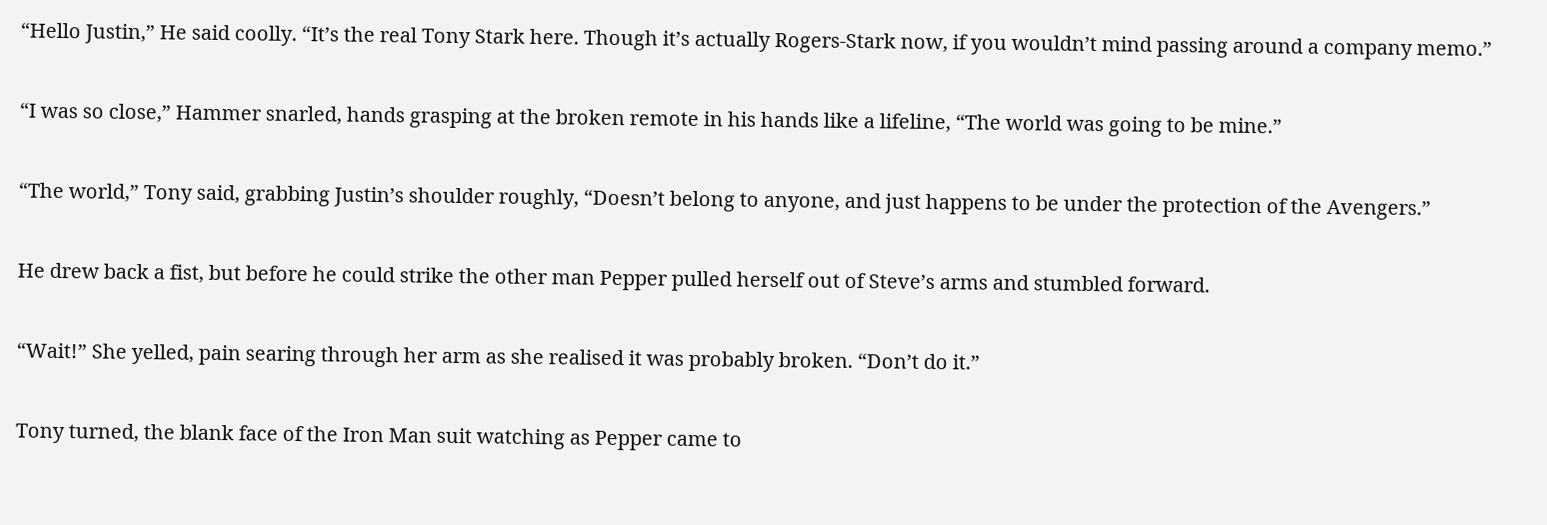“Hello Justin,” He said coolly. “It’s the real Tony Stark here. Though it’s actually Rogers-Stark now, if you wouldn’t mind passing around a company memo.”

“I was so close,” Hammer snarled, hands grasping at the broken remote in his hands like a lifeline, “The world was going to be mine.”

“The world,” Tony said, grabbing Justin’s shoulder roughly, “Doesn’t belong to anyone, and just happens to be under the protection of the Avengers.”

He drew back a fist, but before he could strike the other man Pepper pulled herself out of Steve’s arms and stumbled forward.

“Wait!” She yelled, pain searing through her arm as she realised it was probably broken. “Don’t do it.”

Tony turned, the blank face of the Iron Man suit watching as Pepper came to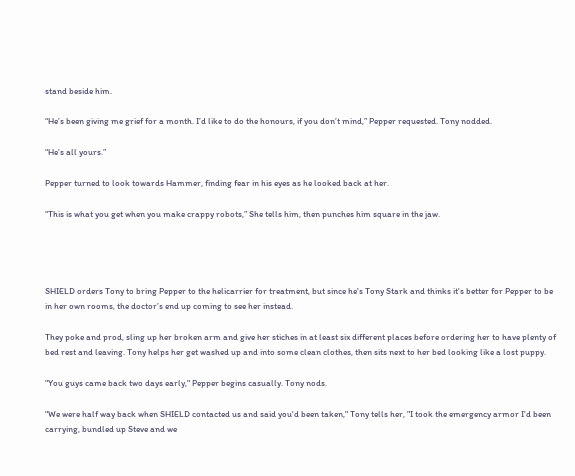stand beside him.

“He’s been giving me grief for a month. I’d like to do the honours, if you don’t mind,” Pepper requested. Tony nodded.

“He’s all yours.”

Pepper turned to look towards Hammer, finding fear in his eyes as he looked back at her.

“This is what you get when you make crappy robots,” She tells him, then punches him square in the jaw.




SHIELD orders Tony to bring Pepper to the helicarrier for treatment, but since he's Tony Stark and thinks it's better for Pepper to be in her own rooms, the doctor’s end up coming to see her instead.

They poke and prod, sling up her broken arm and give her stiches in at least six different places before ordering her to have plenty of bed rest and leaving. Tony helps her get washed up and into some clean clothes, then sits next to her bed looking like a lost puppy.

"You guys came back two days early," Pepper begins casually. Tony nods.

"We were half way back when SHIELD contacted us and said you'd been taken," Tony tells her, "I took the emergency armor I'd been carrying, bundled up Steve and we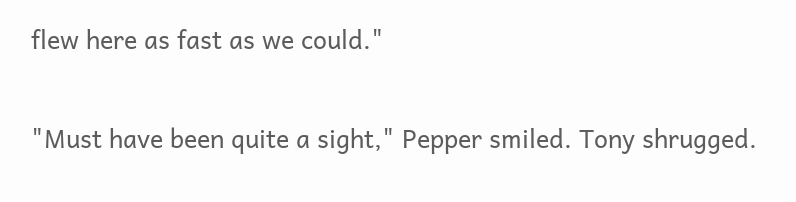flew here as fast as we could."

"Must have been quite a sight," Pepper smiled. Tony shrugged.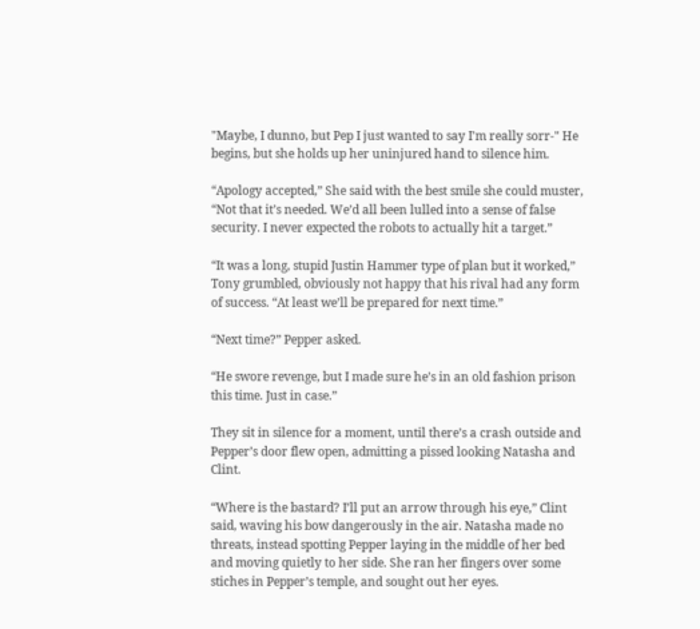"Maybe, I dunno, but Pep I just wanted to say I'm really sorr-" He begins, but she holds up her uninjured hand to silence him.

“Apology accepted,” She said with the best smile she could muster, “Not that it’s needed. We’d all been lulled into a sense of false security. I never expected the robots to actually hit a target.”

“It was a long, stupid Justin Hammer type of plan but it worked,” Tony grumbled, obviously not happy that his rival had any form of success. “At least we’ll be prepared for next time.”

“Next time?” Pepper asked.

“He swore revenge, but I made sure he’s in an old fashion prison this time. Just in case.”

They sit in silence for a moment, until there’s a crash outside and Pepper’s door flew open, admitting a pissed looking Natasha and Clint.

“Where is the bastard? I’ll put an arrow through his eye,” Clint said, waving his bow dangerously in the air. Natasha made no threats, instead spotting Pepper laying in the middle of her bed and moving quietly to her side. She ran her fingers over some stiches in Pepper’s temple, and sought out her eyes.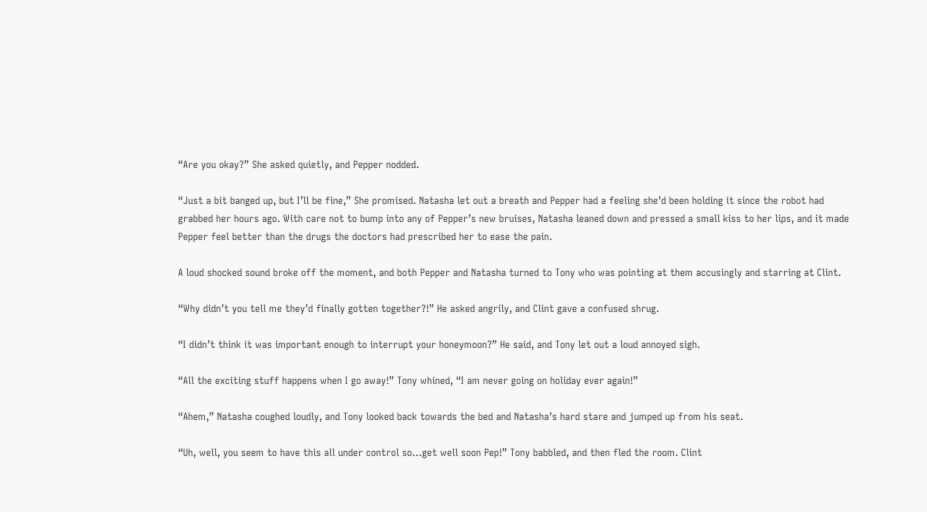“Are you okay?” She asked quietly, and Pepper nodded.

“Just a bit banged up, but I’ll be fine,” She promised. Natasha let out a breath and Pepper had a feeling she’d been holding it since the robot had grabbed her hours ago. With care not to bump into any of Pepper’s new bruises, Natasha leaned down and pressed a small kiss to her lips, and it made Pepper feel better than the drugs the doctors had prescribed her to ease the pain.

A loud shocked sound broke off the moment, and both Pepper and Natasha turned to Tony who was pointing at them accusingly and starring at Clint.

“Why didn’t you tell me they’d finally gotten together?!” He asked angrily, and Clint gave a confused shrug.

“I didn’t think it was important enough to interrupt your honeymoon?” He said, and Tony let out a loud annoyed sigh.

“All the exciting stuff happens when I go away!” Tony whined, “I am never going on holiday ever again!”

“Ahem,” Natasha coughed loudly, and Tony looked back towards the bed and Natasha’s hard stare and jumped up from his seat.

“Uh, well, you seem to have this all under control so…get well soon Pep!” Tony babbled, and then fled the room. Clint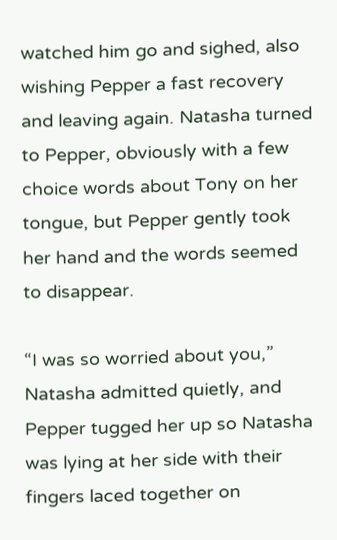watched him go and sighed, also wishing Pepper a fast recovery and leaving again. Natasha turned to Pepper, obviously with a few choice words about Tony on her tongue, but Pepper gently took her hand and the words seemed to disappear.

“I was so worried about you,” Natasha admitted quietly, and Pepper tugged her up so Natasha was lying at her side with their fingers laced together on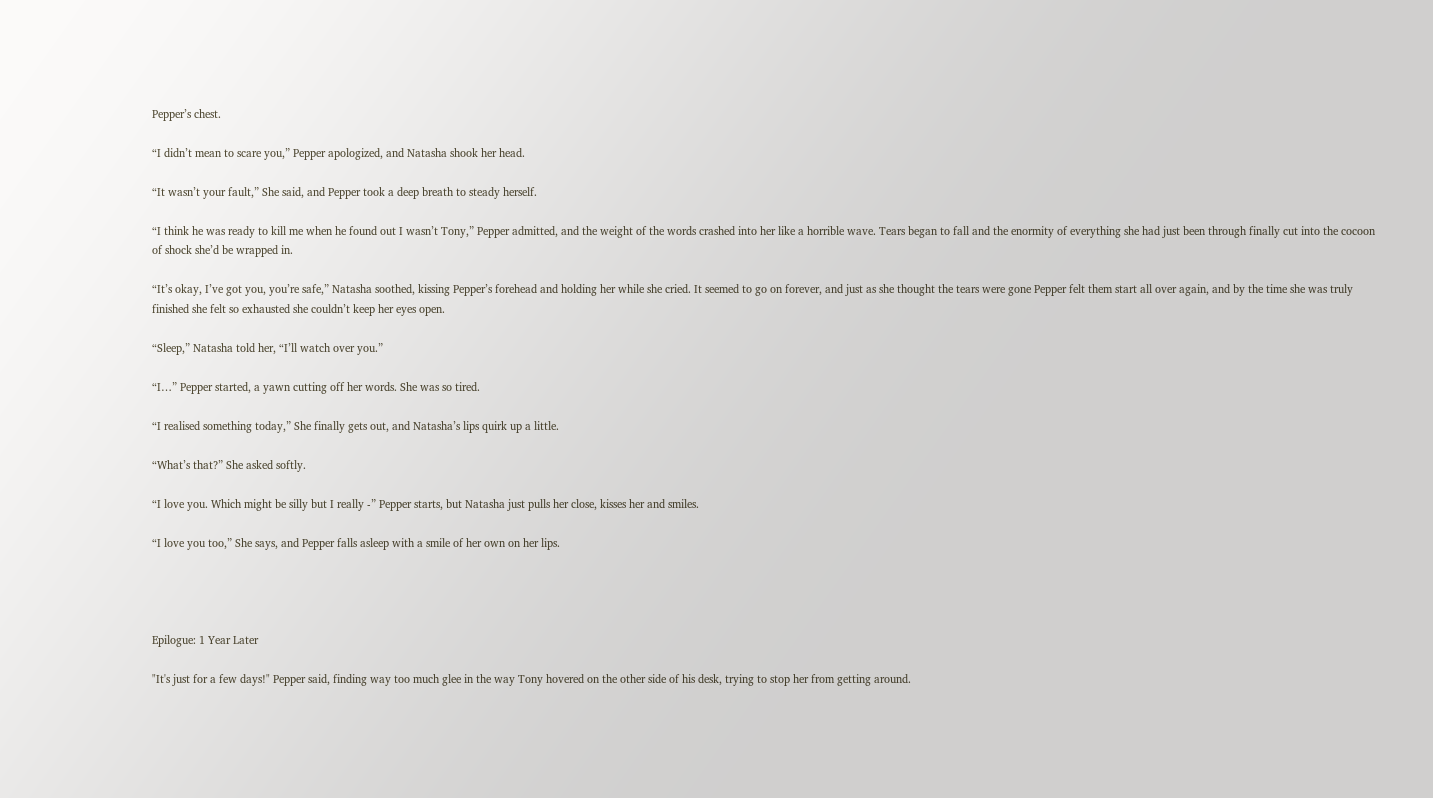Pepper’s chest.

“I didn’t mean to scare you,” Pepper apologized, and Natasha shook her head.

“It wasn’t your fault,” She said, and Pepper took a deep breath to steady herself.

“I think he was ready to kill me when he found out I wasn’t Tony,” Pepper admitted, and the weight of the words crashed into her like a horrible wave. Tears began to fall and the enormity of everything she had just been through finally cut into the cocoon of shock she’d be wrapped in.

“It’s okay, I’ve got you, you’re safe,” Natasha soothed, kissing Pepper’s forehead and holding her while she cried. It seemed to go on forever, and just as she thought the tears were gone Pepper felt them start all over again, and by the time she was truly finished she felt so exhausted she couldn’t keep her eyes open.

“Sleep,” Natasha told her, “I’ll watch over you.”

“I…” Pepper started, a yawn cutting off her words. She was so tired.

“I realised something today,” She finally gets out, and Natasha’s lips quirk up a little.

“What’s that?” She asked softly.

“I love you. Which might be silly but I really -” Pepper starts, but Natasha just pulls her close, kisses her and smiles.

“I love you too,” She says, and Pepper falls asleep with a smile of her own on her lips.




Epilogue: 1 Year Later

"It's just for a few days!" Pepper said, finding way too much glee in the way Tony hovered on the other side of his desk, trying to stop her from getting around.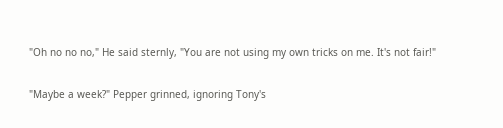"Oh no no no," He said sternly, "You are not using my own tricks on me. It's not fair!"

"Maybe a week?" Pepper grinned, ignoring Tony's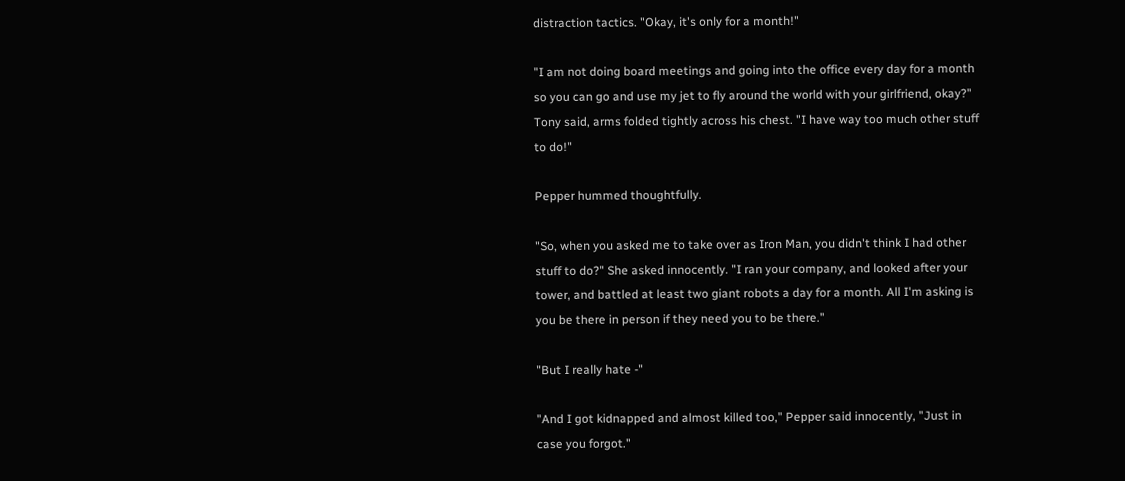distraction tactics. "Okay, it's only for a month!"

"I am not doing board meetings and going into the office every day for a month so you can go and use my jet to fly around the world with your girlfriend, okay?" Tony said, arms folded tightly across his chest. "I have way too much other stuff to do!"

Pepper hummed thoughtfully.

"So, when you asked me to take over as Iron Man, you didn't think I had other stuff to do?" She asked innocently. "I ran your company, and looked after your tower, and battled at least two giant robots a day for a month. All I'm asking is you be there in person if they need you to be there."

"But I really hate -"

"And I got kidnapped and almost killed too," Pepper said innocently, "Just in case you forgot."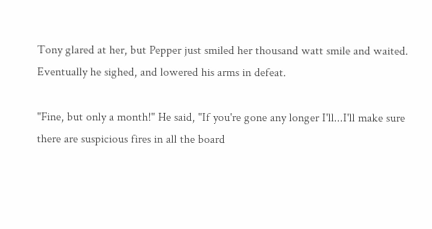Tony glared at her, but Pepper just smiled her thousand watt smile and waited. Eventually he sighed, and lowered his arms in defeat.

"Fine, but only a month!" He said, "If you're gone any longer I'll...I'll make sure there are suspicious fires in all the board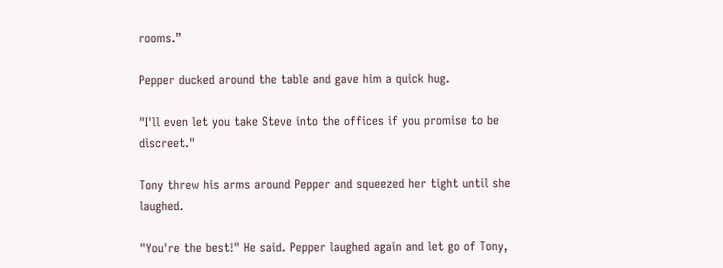rooms.”

Pepper ducked around the table and gave him a quick hug.

"I'll even let you take Steve into the offices if you promise to be discreet."

Tony threw his arms around Pepper and squeezed her tight until she laughed.

"You're the best!" He said. Pepper laughed again and let go of Tony,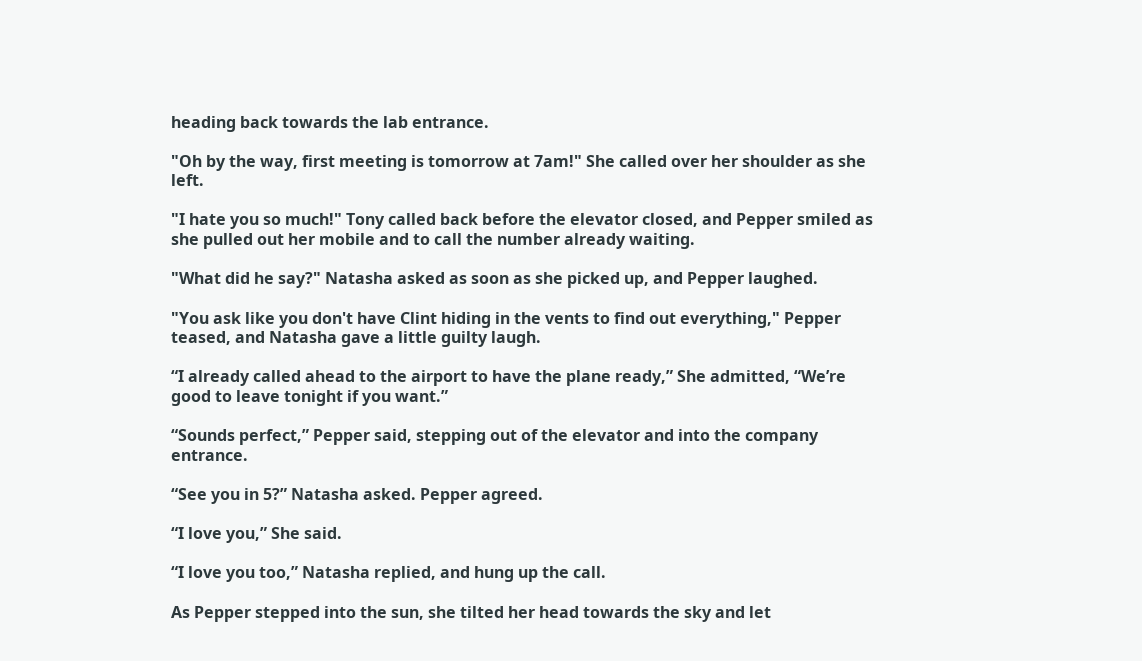heading back towards the lab entrance.

"Oh by the way, first meeting is tomorrow at 7am!" She called over her shoulder as she left.

"I hate you so much!" Tony called back before the elevator closed, and Pepper smiled as she pulled out her mobile and to call the number already waiting.

"What did he say?" Natasha asked as soon as she picked up, and Pepper laughed.

"You ask like you don't have Clint hiding in the vents to find out everything," Pepper teased, and Natasha gave a little guilty laugh.

“I already called ahead to the airport to have the plane ready,” She admitted, “We’re good to leave tonight if you want.”

“Sounds perfect,” Pepper said, stepping out of the elevator and into the company entrance.

“See you in 5?” Natasha asked. Pepper agreed.

“I love you,” She said.

“I love you too,” Natasha replied, and hung up the call.

As Pepper stepped into the sun, she tilted her head towards the sky and let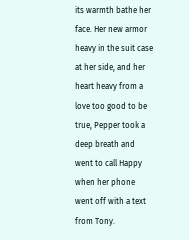its warmth bathe her face. Her new armor heavy in the suit case at her side, and her heart heavy from a love too good to be true, Pepper took a deep breath and went to call Happy when her phone went off with a text from Tony.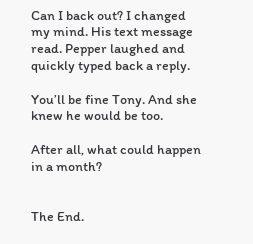Can I back out? I changed my mind. His text message read. Pepper laughed and quickly typed back a reply.

You’ll be fine Tony. And she knew he would be too.

After all, what could happen in a month?


The End.